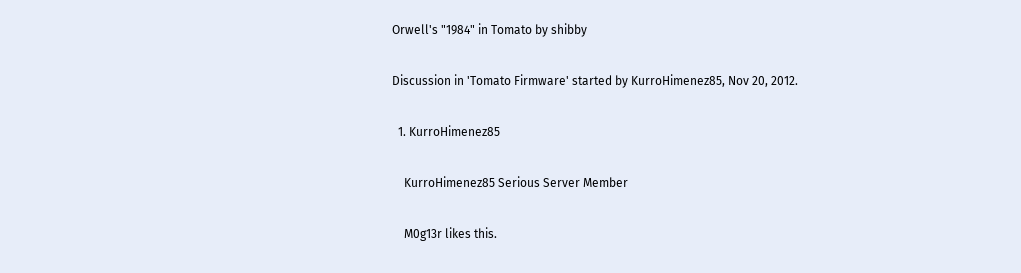Orwell's "1984" in Tomato by shibby

Discussion in 'Tomato Firmware' started by KurroHimenez85, Nov 20, 2012.

  1. KurroHimenez85

    KurroHimenez85 Serious Server Member

    M0g13r likes this.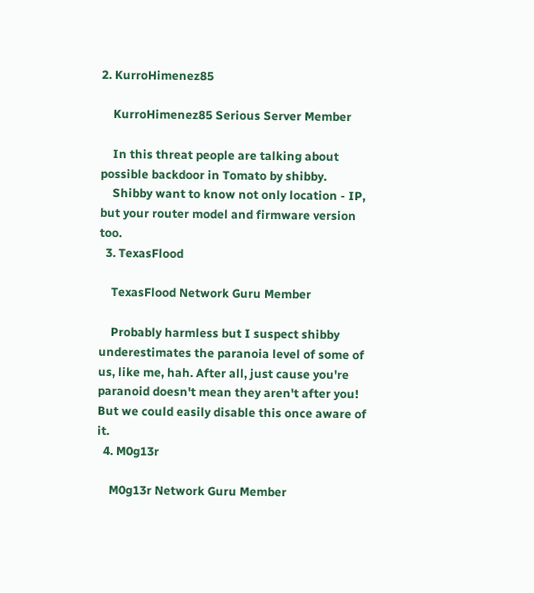2. KurroHimenez85

    KurroHimenez85 Serious Server Member

    In this threat people are talking about possible backdoor in Tomato by shibby.
    Shibby want to know not only location - IP, but your router model and firmware version too.
  3. TexasFlood

    TexasFlood Network Guru Member

    Probably harmless but I suspect shibby underestimates the paranoia level of some of us, like me, hah. After all, just cause you're paranoid doesn't mean they aren't after you! But we could easily disable this once aware of it.
  4. M0g13r

    M0g13r Network Guru Member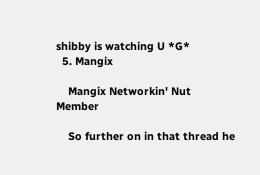shibby is watching U *G*
  5. Mangix

    Mangix Networkin' Nut Member

    So further on in that thread he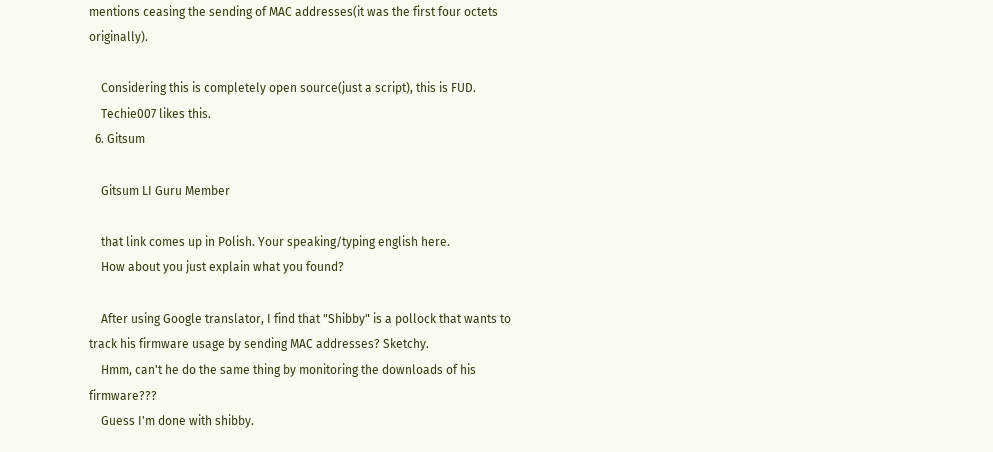mentions ceasing the sending of MAC addresses(it was the first four octets originally).

    Considering this is completely open source(just a script), this is FUD.
    Techie007 likes this.
  6. Gitsum

    Gitsum LI Guru Member

    that link comes up in Polish. Your speaking/typing english here.
    How about you just explain what you found?

    After using Google translator, I find that "Shibby" is a pollock that wants to track his firmware usage by sending MAC addresses? Sketchy.
    Hmm, can't he do the same thing by monitoring the downloads of his firmware???
    Guess I'm done with shibby.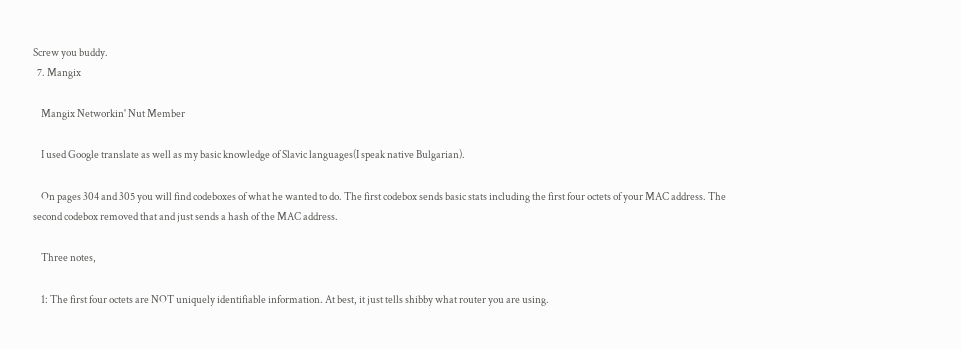Screw you buddy.
  7. Mangix

    Mangix Networkin' Nut Member

    I used Google translate as well as my basic knowledge of Slavic languages(I speak native Bulgarian).

    On pages 304 and 305 you will find codeboxes of what he wanted to do. The first codebox sends basic stats including the first four octets of your MAC address. The second codebox removed that and just sends a hash of the MAC address.

    Three notes,

    1: The first four octets are NOT uniquely identifiable information. At best, it just tells shibby what router you are using.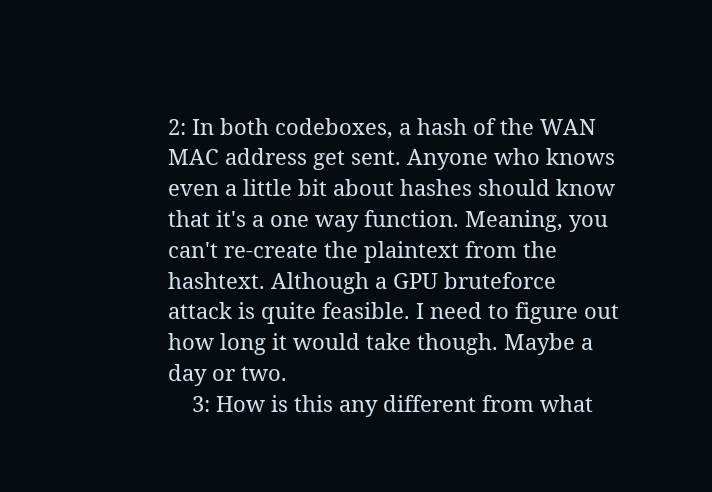2: In both codeboxes, a hash of the WAN MAC address get sent. Anyone who knows even a little bit about hashes should know that it's a one way function. Meaning, you can't re-create the plaintext from the hashtext. Although a GPU bruteforce attack is quite feasible. I need to figure out how long it would take though. Maybe a day or two.
    3: How is this any different from what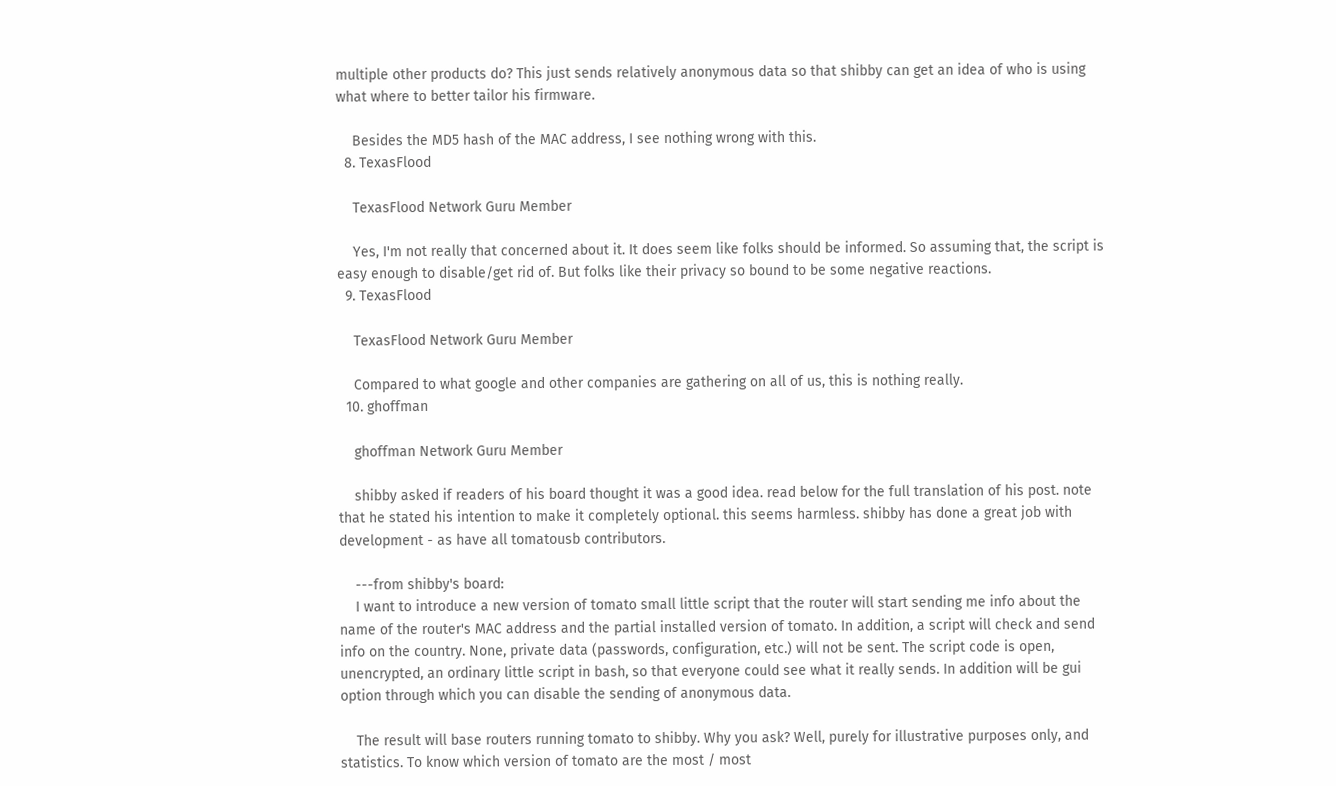multiple other products do? This just sends relatively anonymous data so that shibby can get an idea of who is using what where to better tailor his firmware.

    Besides the MD5 hash of the MAC address, I see nothing wrong with this.
  8. TexasFlood

    TexasFlood Network Guru Member

    Yes, I'm not really that concerned about it. It does seem like folks should be informed. So assuming that, the script is easy enough to disable/get rid of. But folks like their privacy so bound to be some negative reactions.
  9. TexasFlood

    TexasFlood Network Guru Member

    Compared to what google and other companies are gathering on all of us, this is nothing really.
  10. ghoffman

    ghoffman Network Guru Member

    shibby asked if readers of his board thought it was a good idea. read below for the full translation of his post. note that he stated his intention to make it completely optional. this seems harmless. shibby has done a great job with development - as have all tomatousb contributors.

    ---from shibby's board:
    I want to introduce a new version of tomato small little script that the router will start sending me info about the name of the router's MAC address and the partial installed version of tomato. In addition, a script will check and send info on the country. None, private data (passwords, configuration, etc.) will not be sent. The script code is open, unencrypted, an ordinary little script in bash, so that everyone could see what it really sends. In addition will be gui option through which you can disable the sending of anonymous data.

    The result will base routers running tomato to shibby. Why you ask? Well, purely for illustrative purposes only, and statistics. To know which version of tomato are the most / most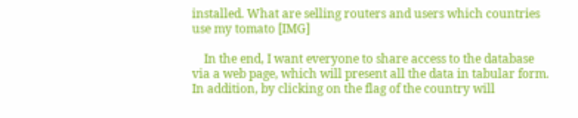installed. What are selling routers and users which countries use my tomato [IMG]

    In the end, I want everyone to share access to the database via a web page, which will present all the data in tabular form. In addition, by clicking on the flag of the country will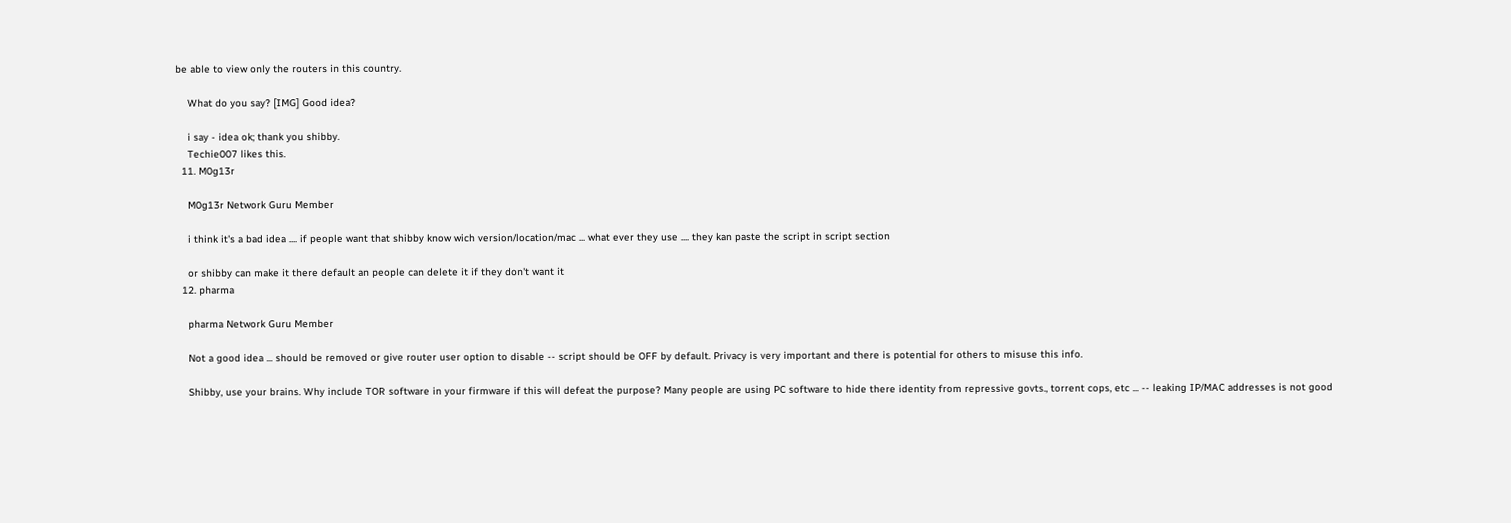be able to view only the routers in this country.

    What do you say? [IMG] Good idea?

    i say - idea ok; thank you shibby.
    Techie007 likes this.
  11. M0g13r

    M0g13r Network Guru Member

    i think it's a bad idea .... if people want that shibby know wich version/location/mac ... what ever they use .... they kan paste the script in script section

    or shibby can make it there default an people can delete it if they don't want it
  12. pharma

    pharma Network Guru Member

    Not a good idea ... should be removed or give router user option to disable -- script should be OFF by default. Privacy is very important and there is potential for others to misuse this info.

    Shibby, use your brains. Why include TOR software in your firmware if this will defeat the purpose? Many people are using PC software to hide there identity from repressive govts., torrent cops, etc ... -- leaking IP/MAC addresses is not good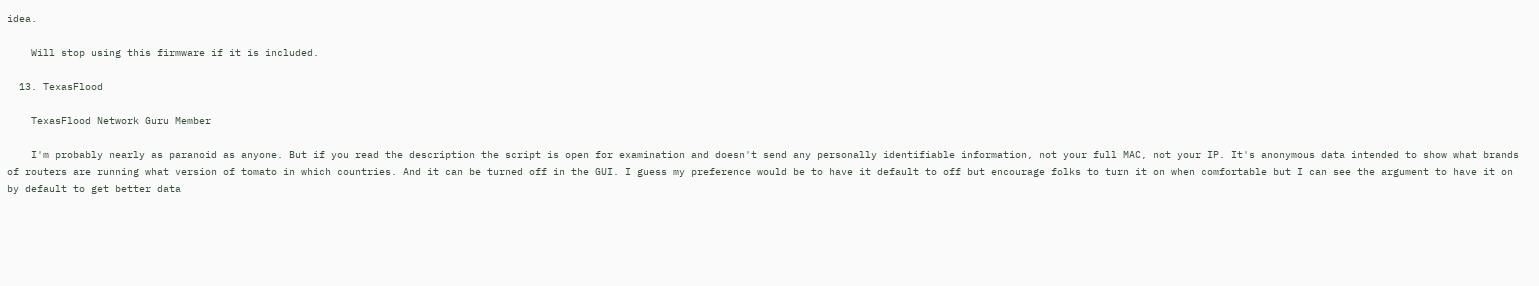idea.

    Will stop using this firmware if it is included.

  13. TexasFlood

    TexasFlood Network Guru Member

    I'm probably nearly as paranoid as anyone. But if you read the description the script is open for examination and doesn't send any personally identifiable information, not your full MAC, not your IP. It's anonymous data intended to show what brands of routers are running what version of tomato in which countries. And it can be turned off in the GUI. I guess my preference would be to have it default to off but encourage folks to turn it on when comfortable but I can see the argument to have it on by default to get better data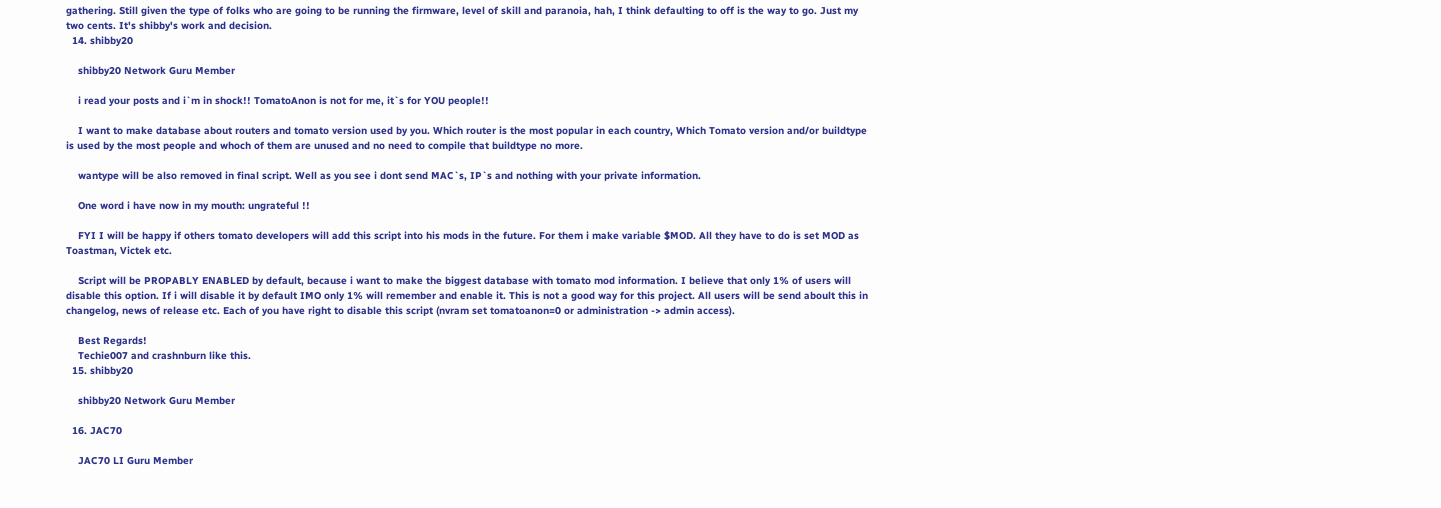gathering. Still given the type of folks who are going to be running the firmware, level of skill and paranoia, hah, I think defaulting to off is the way to go. Just my two cents. It's shibby's work and decision.
  14. shibby20

    shibby20 Network Guru Member

    i read your posts and i`m in shock!! TomatoAnon is not for me, it`s for YOU people!!

    I want to make database about routers and tomato version used by you. Which router is the most popular in each country, Which Tomato version and/or buildtype is used by the most people and whoch of them are unused and no need to compile that buildtype no more.

    wantype will be also removed in final script. Well as you see i dont send MAC`s, IP`s and nothing with your private information.

    One word i have now in my mouth: ungrateful !!

    FYI I will be happy if others tomato developers will add this script into his mods in the future. For them i make variable $MOD. All they have to do is set MOD as Toastman, Victek etc.

    Script will be PROPABLY ENABLED by default, because i want to make the biggest database with tomato mod information. I believe that only 1% of users will disable this option. If i will disable it by default IMO only 1% will remember and enable it. This is not a good way for this project. All users will be send aboult this in changelog, news of release etc. Each of you have right to disable this script (nvram set tomatoanon=0 or administration -> admin access).

    Best Regards!
    Techie007 and crashnburn like this.
  15. shibby20

    shibby20 Network Guru Member

  16. JAC70

    JAC70 LI Guru Member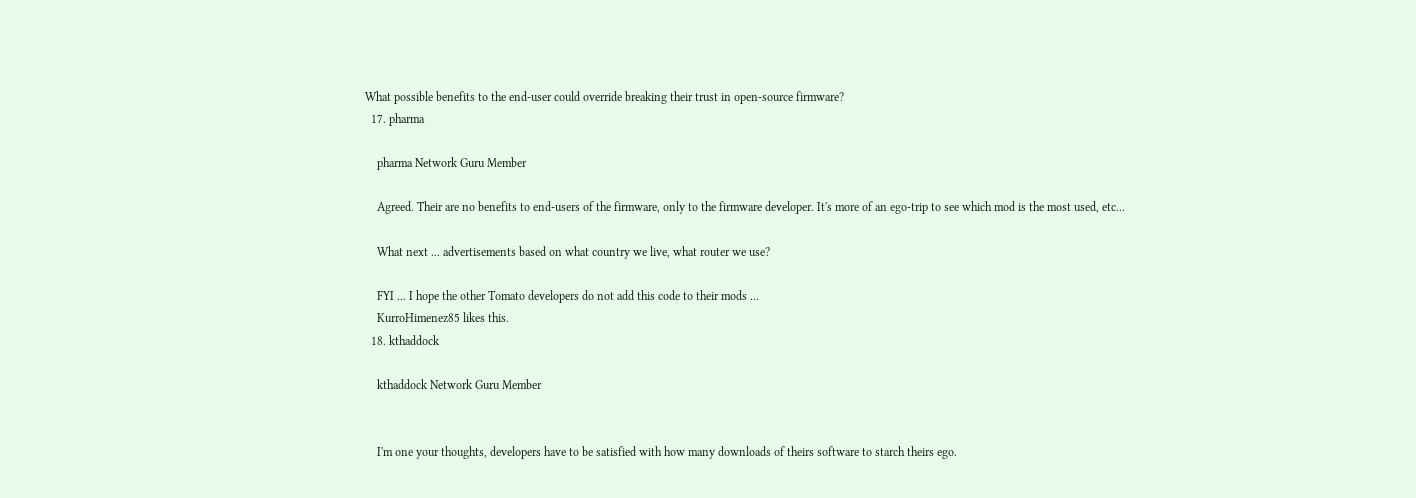What possible benefits to the end-user could override breaking their trust in open-source firmware?
  17. pharma

    pharma Network Guru Member

    Agreed. Their are no benefits to end-users of the firmware, only to the firmware developer. It's more of an ego-trip to see which mod is the most used, etc...

    What next ... advertisements based on what country we live, what router we use?

    FYI ... I hope the other Tomato developers do not add this code to their mods ...
    KurroHimenez85 likes this.
  18. kthaddock

    kthaddock Network Guru Member


    I'm one your thoughts, developers have to be satisfied with how many downloads of theirs software to starch theirs ego.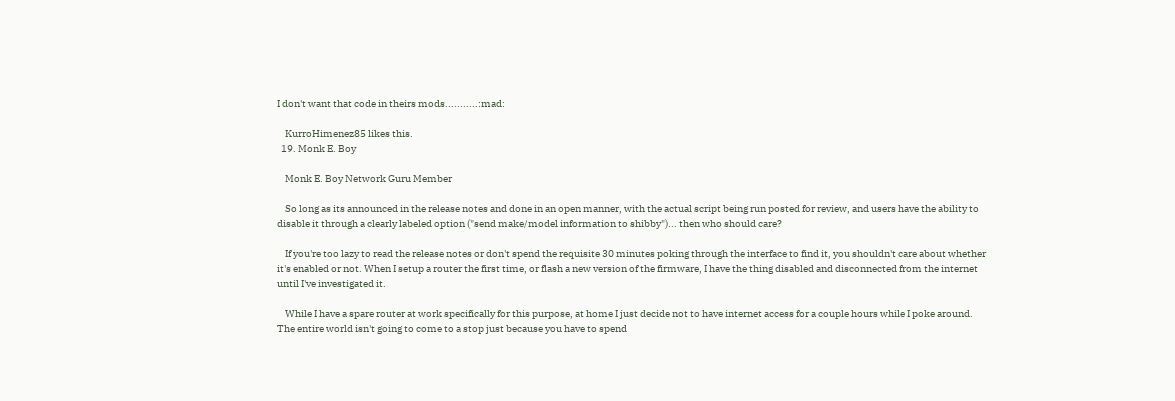I don't want that code in theirs mods...........:mad:

    KurroHimenez85 likes this.
  19. Monk E. Boy

    Monk E. Boy Network Guru Member

    So long as its announced in the release notes and done in an open manner, with the actual script being run posted for review, and users have the ability to disable it through a clearly labeled option ("send make/model information to shibby")... then who should care?

    If you're too lazy to read the release notes or don't spend the requisite 30 minutes poking through the interface to find it, you shouldn't care about whether it's enabled or not. When I setup a router the first time, or flash a new version of the firmware, I have the thing disabled and disconnected from the internet until I've investigated it.

    While I have a spare router at work specifically for this purpose, at home I just decide not to have internet access for a couple hours while I poke around. The entire world isn't going to come to a stop just because you have to spend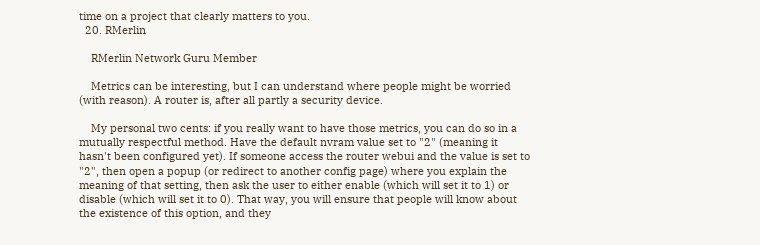time on a project that clearly matters to you.
  20. RMerlin

    RMerlin Network Guru Member

    Metrics can be interesting, but I can understand where people might be worried (with reason). A router is, after all partly a security device.

    My personal two cents: if you really want to have those metrics, you can do so in a mutually respectful method. Have the default nvram value set to "2" (meaning it hasn't been configured yet). If someone access the router webui and the value is set to "2", then open a popup (or redirect to another config page) where you explain the meaning of that setting, then ask the user to either enable (which will set it to 1) or disable (which will set it to 0). That way, you will ensure that people will know about the existence of this option, and they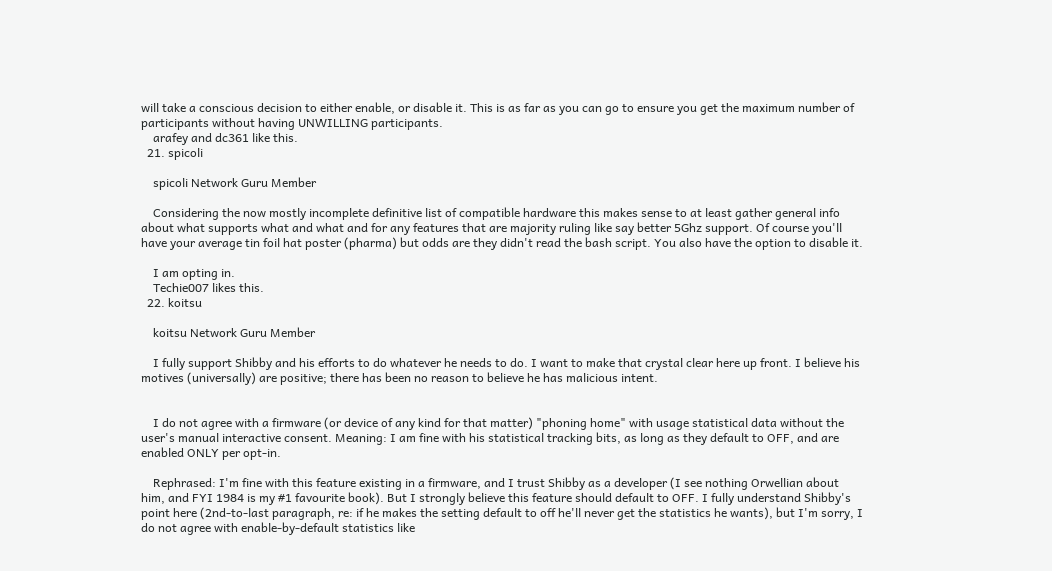will take a conscious decision to either enable, or disable it. This is as far as you can go to ensure you get the maximum number of participants without having UNWILLING participants.
    arafey and dc361 like this.
  21. spicoli

    spicoli Network Guru Member

    Considering the now mostly incomplete definitive list of compatible hardware this makes sense to at least gather general info about what supports what and what and for any features that are majority ruling like say better 5Ghz support. Of course you'll have your average tin foil hat poster (pharma) but odds are they didn't read the bash script. You also have the option to disable it.

    I am opting in.
    Techie007 likes this.
  22. koitsu

    koitsu Network Guru Member

    I fully support Shibby and his efforts to do whatever he needs to do. I want to make that crystal clear here up front. I believe his motives (universally) are positive; there has been no reason to believe he has malicious intent.


    I do not agree with a firmware (or device of any kind for that matter) "phoning home" with usage statistical data without the user's manual interactive consent. Meaning: I am fine with his statistical tracking bits, as long as they default to OFF, and are enabled ONLY per opt-in.

    Rephrased: I'm fine with this feature existing in a firmware, and I trust Shibby as a developer (I see nothing Orwellian about him, and FYI 1984 is my #1 favourite book). But I strongly believe this feature should default to OFF. I fully understand Shibby's point here (2nd-to-last paragraph, re: if he makes the setting default to off he'll never get the statistics he wants), but I'm sorry, I do not agree with enable-by-default statistics like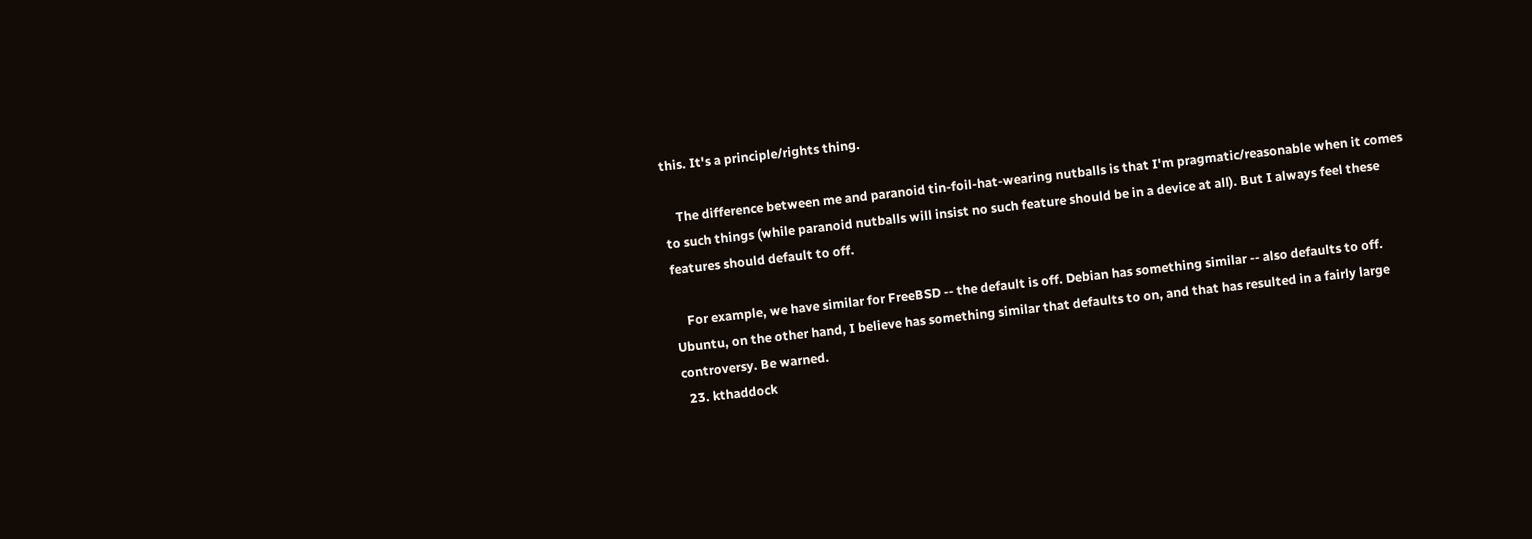this. It's a principle/rights thing.

    The difference between me and paranoid tin-foil-hat-wearing nutballs is that I'm pragmatic/reasonable when it comes to such things (while paranoid nutballs will insist no such feature should be in a device at all). But I always feel these features should default to off.

    For example, we have similar for FreeBSD -- the default is off. Debian has something similar -- also defaults to off. Ubuntu, on the other hand, I believe has something similar that defaults to on, and that has resulted in a fairly large controversy. Be warned.
  23. kthaddock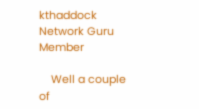kthaddock Network Guru Member

    Well a couple of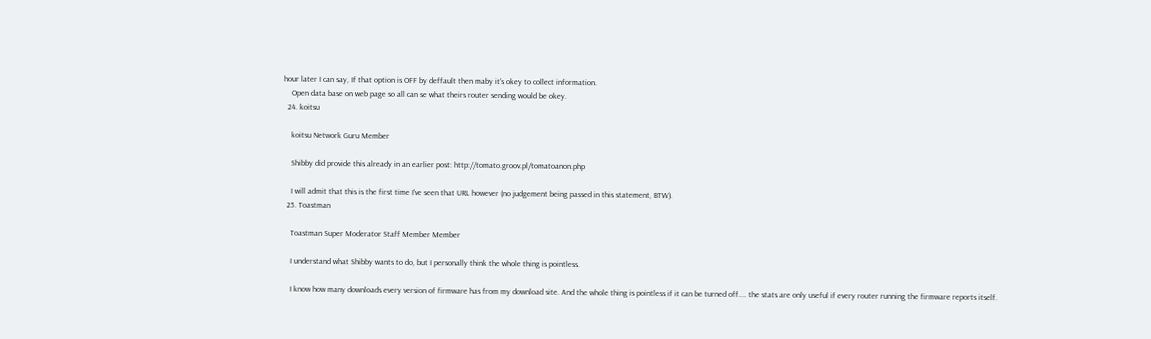hour later I can say, If that option is OFF by deffault then maby it's okey to collect information.
    Open data base on web page so all can se what theirs router sending would be okey.
  24. koitsu

    koitsu Network Guru Member

    Shibby did provide this already in an earlier post: http://tomato.groov.pl/tomatoanon.php

    I will admit that this is the first time I've seen that URL however (no judgement being passed in this statement, BTW).
  25. Toastman

    Toastman Super Moderator Staff Member Member

    I understand what Shibby wants to do, but I personally think the whole thing is pointless.

    I know how many downloads every version of firmware has from my download site. And the whole thing is pointless if it can be turned off.... the stats are only useful if every router running the firmware reports itself.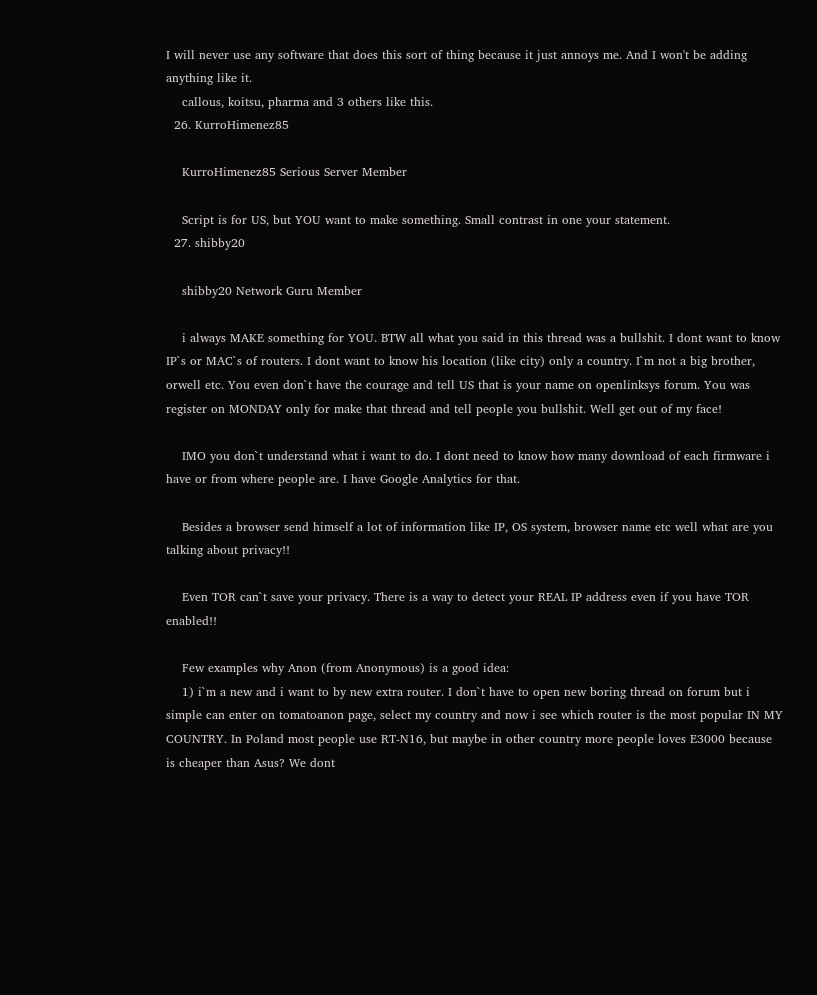I will never use any software that does this sort of thing because it just annoys me. And I won't be adding anything like it.
    callous, koitsu, pharma and 3 others like this.
  26. KurroHimenez85

    KurroHimenez85 Serious Server Member

    Script is for US, but YOU want to make something. Small contrast in one your statement.
  27. shibby20

    shibby20 Network Guru Member

    i always MAKE something for YOU. BTW all what you said in this thread was a bullshit. I dont want to know IP`s or MAC`s of routers. I dont want to know his location (like city) only a country. I`m not a big brother, orwell etc. You even don`t have the courage and tell US that is your name on openlinksys forum. You was register on MONDAY only for make that thread and tell people you bullshit. Well get out of my face!

    IMO you don`t understand what i want to do. I dont need to know how many download of each firmware i have or from where people are. I have Google Analytics for that.

    Besides a browser send himself a lot of information like IP, OS system, browser name etc well what are you talking about privacy!!

    Even TOR can`t save your privacy. There is a way to detect your REAL IP address even if you have TOR enabled!!

    Few examples why Anon (from Anonymous) is a good idea:
    1) i`m a new and i want to by new extra router. I don`t have to open new boring thread on forum but i simple can enter on tomatoanon page, select my country and now i see which router is the most popular IN MY COUNTRY. In Poland most people use RT-N16, but maybe in other country more people loves E3000 because is cheaper than Asus? We dont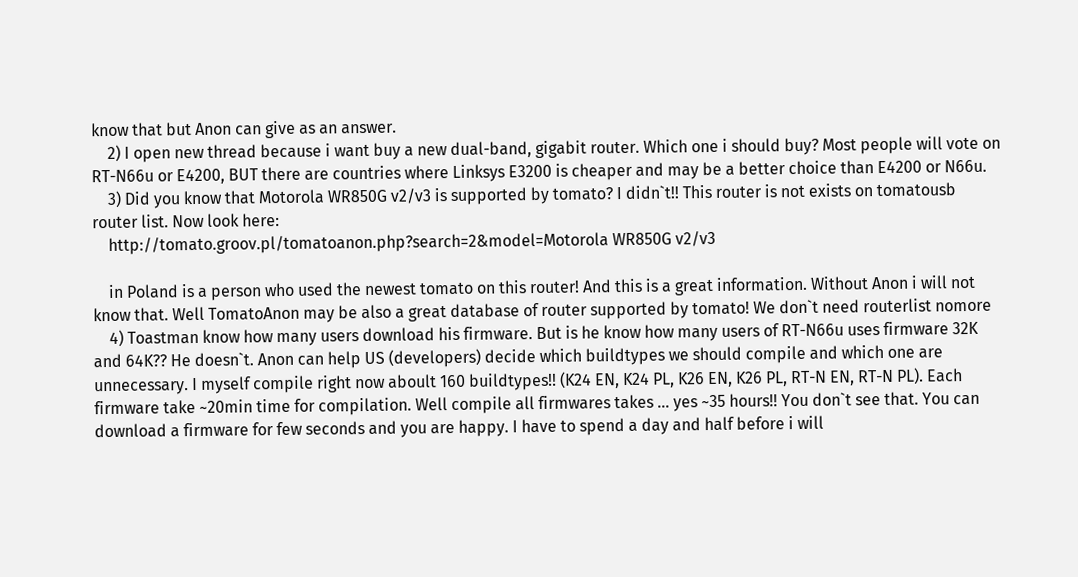know that but Anon can give as an answer.
    2) I open new thread because i want buy a new dual-band, gigabit router. Which one i should buy? Most people will vote on RT-N66u or E4200, BUT there are countries where Linksys E3200 is cheaper and may be a better choice than E4200 or N66u.
    3) Did you know that Motorola WR850G v2/v3 is supported by tomato? I didn`t!! This router is not exists on tomatousb router list. Now look here:
    http://tomato.groov.pl/tomatoanon.php?search=2&model=Motorola WR850G v2/v3

    in Poland is a person who used the newest tomato on this router! And this is a great information. Without Anon i will not know that. Well TomatoAnon may be also a great database of router supported by tomato! We don`t need routerlist nomore
    4) Toastman know how many users download his firmware. But is he know how many users of RT-N66u uses firmware 32K and 64K?? He doesn`t. Anon can help US (developers) decide which buildtypes we should compile and which one are unnecessary. I myself compile right now aboult 160 buildtypes!! (K24 EN, K24 PL, K26 EN, K26 PL, RT-N EN, RT-N PL). Each firmware take ~20min time for compilation. Well compile all firmwares takes ... yes ~35 hours!! You don`t see that. You can download a firmware for few seconds and you are happy. I have to spend a day and half before i will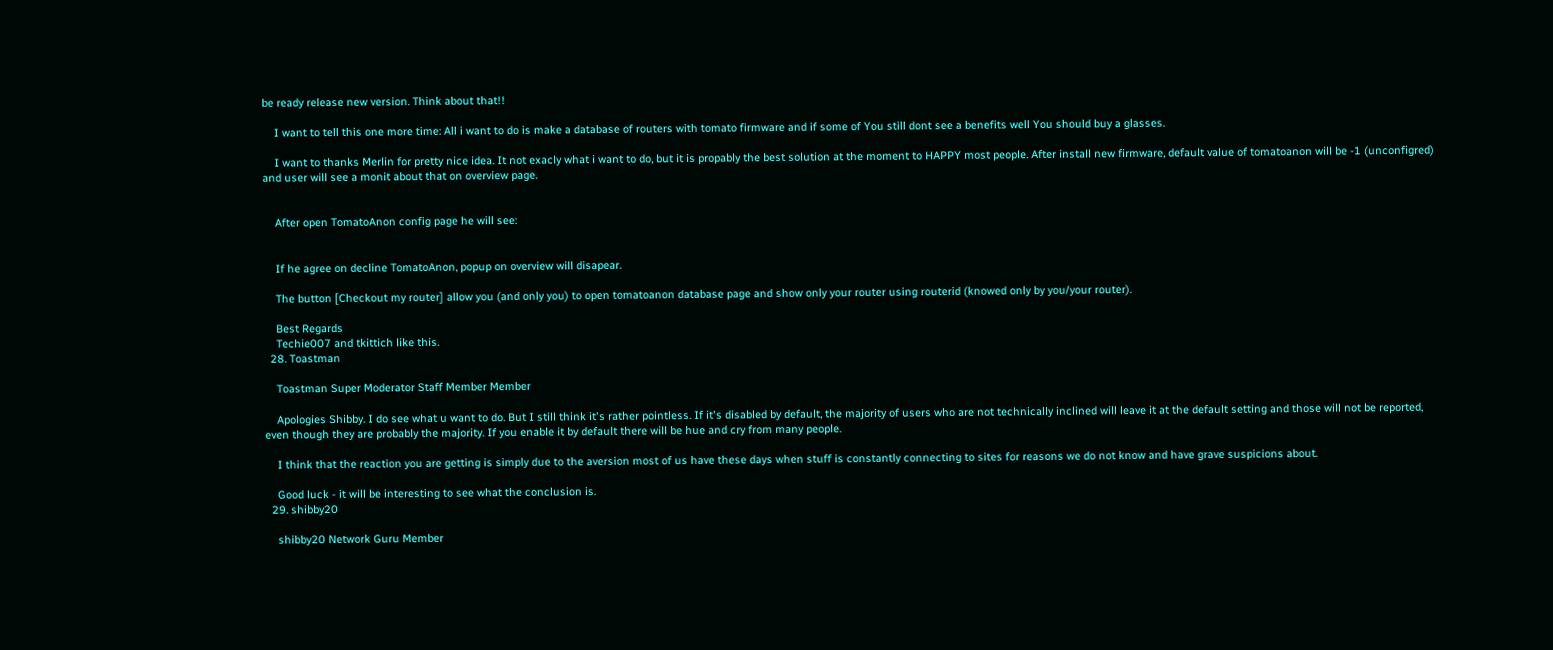be ready release new version. Think about that!!

    I want to tell this one more time: All i want to do is make a database of routers with tomato firmware and if some of You still dont see a benefits well You should buy a glasses.

    I want to thanks Merlin for pretty nice idea. It not exacly what i want to do, but it is propably the best solution at the moment to HAPPY most people. After install new firmware, default value of tomatoanon will be -1 (unconfigred) and user will see a monit about that on overview page.


    After open TomatoAnon config page he will see:


    If he agree on decline TomatoAnon, popup on overview will disapear.

    The button [Checkout my router] allow you (and only you) to open tomatoanon database page and show only your router using routerid (knowed only by you/your router).

    Best Regards
    Techie007 and tkittich like this.
  28. Toastman

    Toastman Super Moderator Staff Member Member

    Apologies Shibby. I do see what u want to do. But I still think it's rather pointless. If it's disabled by default, the majority of users who are not technically inclined will leave it at the default setting and those will not be reported, even though they are probably the majority. If you enable it by default there will be hue and cry from many people.

    I think that the reaction you are getting is simply due to the aversion most of us have these days when stuff is constantly connecting to sites for reasons we do not know and have grave suspicions about.

    Good luck - it will be interesting to see what the conclusion is.
  29. shibby20

    shibby20 Network Guru Member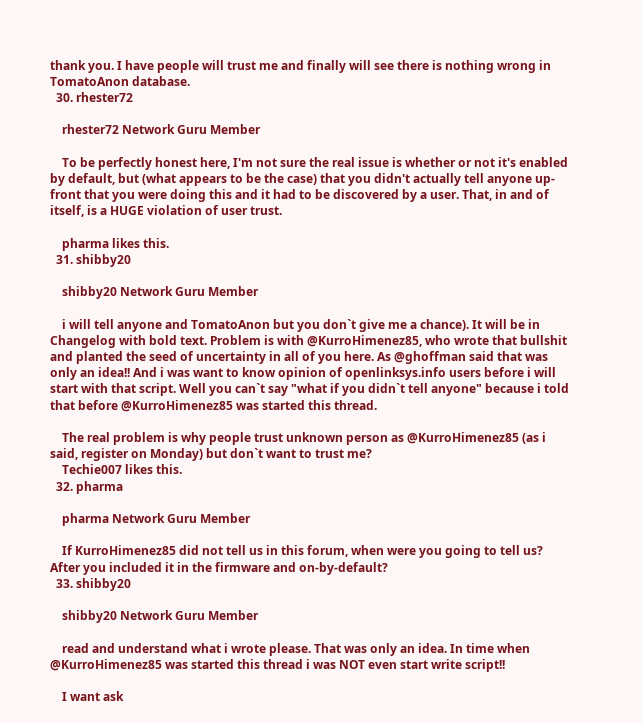thank you. I have people will trust me and finally will see there is nothing wrong in TomatoAnon database.
  30. rhester72

    rhester72 Network Guru Member

    To be perfectly honest here, I'm not sure the real issue is whether or not it's enabled by default, but (what appears to be the case) that you didn't actually tell anyone up-front that you were doing this and it had to be discovered by a user. That, in and of itself, is a HUGE violation of user trust.

    pharma likes this.
  31. shibby20

    shibby20 Network Guru Member

    i will tell anyone and TomatoAnon but you don`t give me a chance). It will be in Changelog with bold text. Problem is with @KurroHimenez85, who wrote that bullshit and planted the seed of uncertainty in all of you here. As @ghoffman said that was only an idea!! And i was want to know opinion of openlinksys.info users before i will start with that script. Well you can`t say "what if you didn`t tell anyone" because i told that before @KurroHimenez85 was started this thread.

    The real problem is why people trust unknown person as @KurroHimenez85 (as i said, register on Monday) but don`t want to trust me?
    Techie007 likes this.
  32. pharma

    pharma Network Guru Member

    If KurroHimenez85 did not tell us in this forum, when were you going to tell us? After you included it in the firmware and on-by-default?
  33. shibby20

    shibby20 Network Guru Member

    read and understand what i wrote please. That was only an idea. In time when @KurroHimenez85 was started this thread i was NOT even start write script!!

    I want ask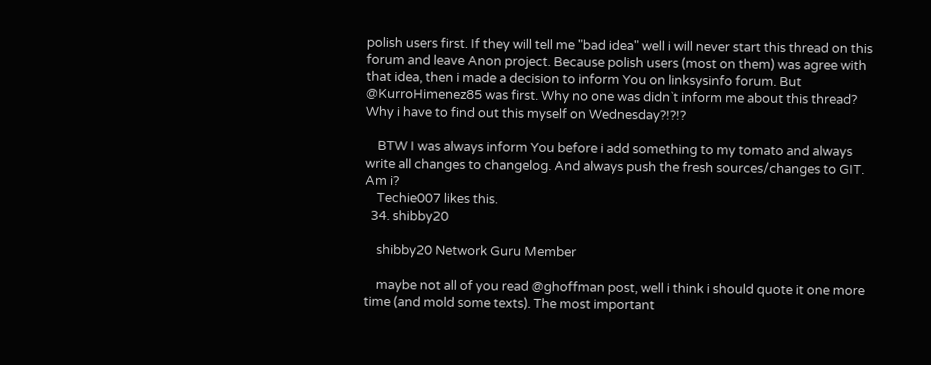polish users first. If they will tell me "bad idea" well i will never start this thread on this forum and leave Anon project. Because polish users (most on them) was agree with that idea, then i made a decision to inform You on linksysinfo forum. But @KurroHimenez85 was first. Why no one was didn`t inform me about this thread? Why i have to find out this myself on Wednesday?!?!?

    BTW I was always inform You before i add something to my tomato and always write all changes to changelog. And always push the fresh sources/changes to GIT. Am i?
    Techie007 likes this.
  34. shibby20

    shibby20 Network Guru Member

    maybe not all of you read @ghoffman post, well i think i should quote it one more time (and mold some texts). The most important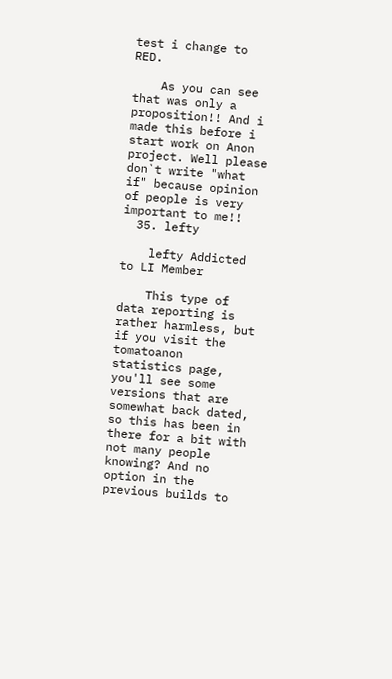test i change to RED.

    As you can see that was only a proposition!! And i made this before i start work on Anon project. Well please don`t write "what if" because opinion of people is very important to me!!
  35. lefty

    lefty Addicted to LI Member

    This type of data reporting is rather harmless, but if you visit the tomatoanon statistics page, you'll see some versions that are somewhat back dated, so this has been in there for a bit with not many people knowing? And no option in the previous builds to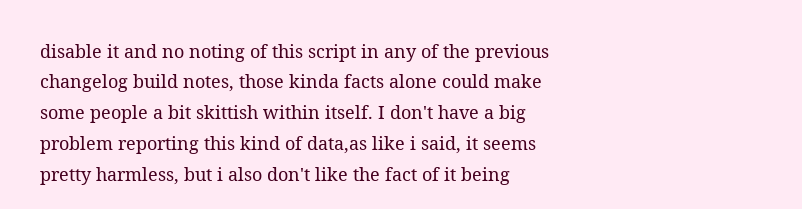disable it and no noting of this script in any of the previous changelog build notes, those kinda facts alone could make some people a bit skittish within itself. I don't have a big problem reporting this kind of data,as like i said, it seems pretty harmless, but i also don't like the fact of it being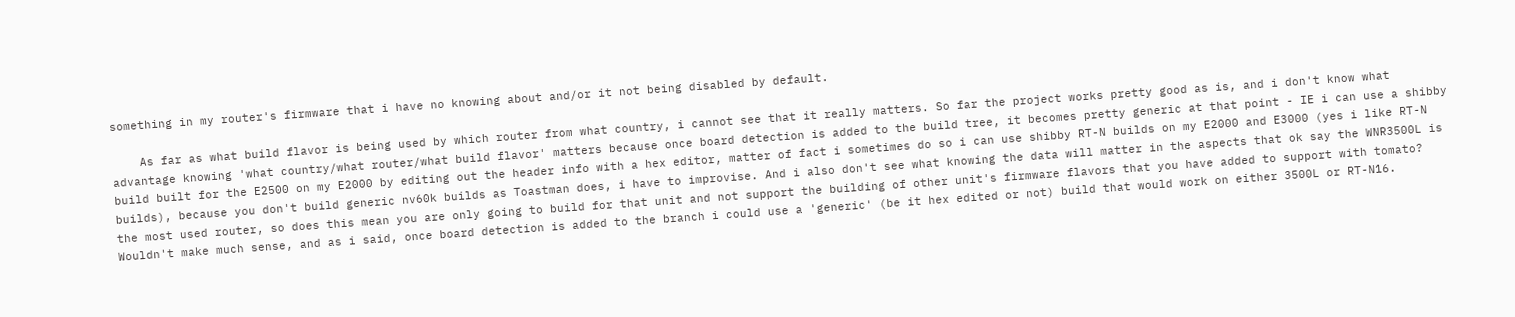something in my router's firmware that i have no knowing about and/or it not being disabled by default.

    As far as what build flavor is being used by which router from what country, i cannot see that it really matters. So far the project works pretty good as is, and i don't know what advantage knowing 'what country/what router/what build flavor' matters because once board detection is added to the build tree, it becomes pretty generic at that point - IE i can use a shibby build built for the E2500 on my E2000 by editing out the header info with a hex editor, matter of fact i sometimes do so i can use shibby RT-N builds on my E2000 and E3000 (yes i like RT-N builds), because you don't build generic nv60k builds as Toastman does, i have to improvise. And i also don't see what knowing the data will matter in the aspects that ok say the WNR3500L is the most used router, so does this mean you are only going to build for that unit and not support the building of other unit's firmware flavors that you have added to support with tomato? Wouldn't make much sense, and as i said, once board detection is added to the branch i could use a 'generic' (be it hex edited or not) build that would work on either 3500L or RT-N16.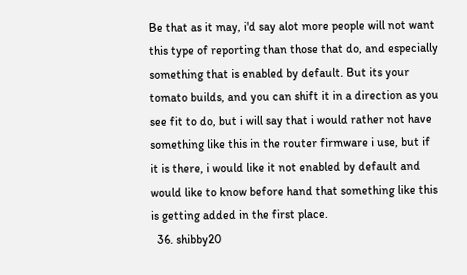Be that as it may, i'd say alot more people will not want this type of reporting than those that do, and especially something that is enabled by default. But its your tomato builds, and you can shift it in a direction as you see fit to do, but i will say that i would rather not have something like this in the router firmware i use, but if it is there, i would like it not enabled by default and would like to know before hand that something like this is getting added in the first place.
  36. shibby20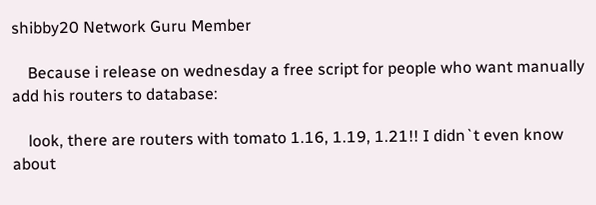shibby20 Network Guru Member

    Because i release on wednesday a free script for people who want manually add his routers to database:

    look, there are routers with tomato 1.16, 1.19, 1.21!! I didn`t even know about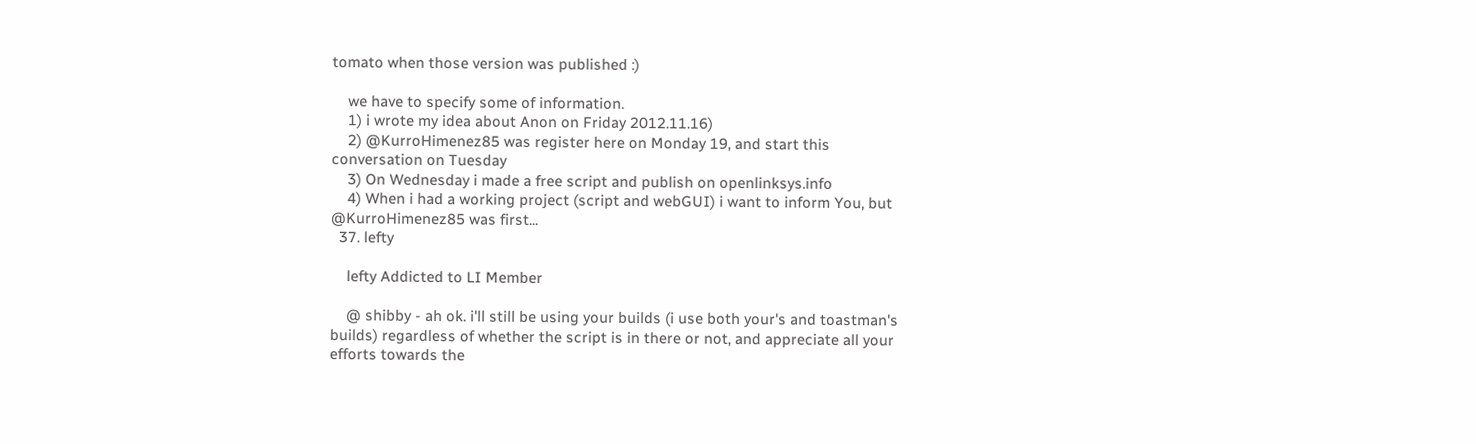tomato when those version was published :)

    we have to specify some of information.
    1) i wrote my idea about Anon on Friday 2012.11.16)
    2) @KurroHimenez85 was register here on Monday 19, and start this conversation on Tuesday
    3) On Wednesday i made a free script and publish on openlinksys.info
    4) When i had a working project (script and webGUI) i want to inform You, but @KurroHimenez85 was first...
  37. lefty

    lefty Addicted to LI Member

    @ shibby - ah ok. i'll still be using your builds (i use both your's and toastman's builds) regardless of whether the script is in there or not, and appreciate all your efforts towards the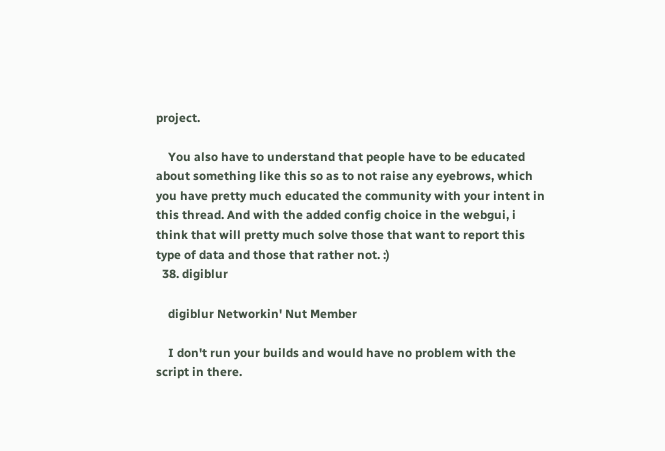project.

    You also have to understand that people have to be educated about something like this so as to not raise any eyebrows, which you have pretty much educated the community with your intent in this thread. And with the added config choice in the webgui, i think that will pretty much solve those that want to report this type of data and those that rather not. :)
  38. digiblur

    digiblur Networkin' Nut Member

    I don't run your builds and would have no problem with the script in there.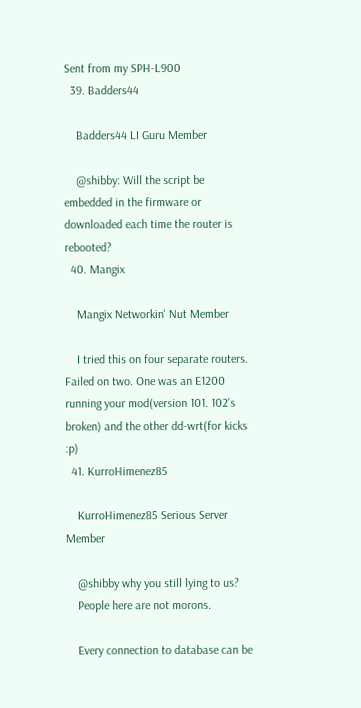Sent from my SPH-L900
  39. Badders44

    Badders44 LI Guru Member

    @shibby: Will the script be embedded in the firmware or downloaded each time the router is rebooted?
  40. Mangix

    Mangix Networkin' Nut Member

    I tried this on four separate routers. Failed on two. One was an E1200 running your mod(version 101. 102's broken) and the other dd-wrt(for kicks :p)
  41. KurroHimenez85

    KurroHimenez85 Serious Server Member

    @shibby why you still lying to us?
    People here are not morons.

    Every connection to database can be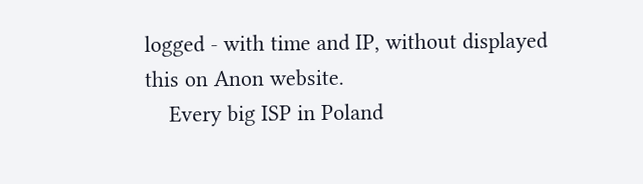logged - with time and IP, without displayed this on Anon website.
    Every big ISP in Poland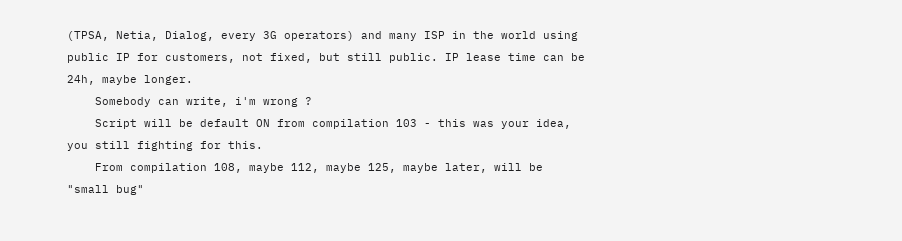(TPSA, Netia, Dialog, every 3G operators) and many ISP in the world using public IP for customers, not fixed, but still public. IP lease time can be 24h, maybe longer.
    Somebody can write, i'm wrong ?
    Script will be default ON from compilation 103 - this was your idea, you still fighting for this.
    From compilation 108, maybe 112, maybe 125, maybe later, will be "small bug"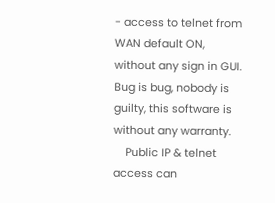- access to telnet from WAN default ON, without any sign in GUI. Bug is bug, nobody is guilty, this software is without any warranty.
    Public IP & telnet access can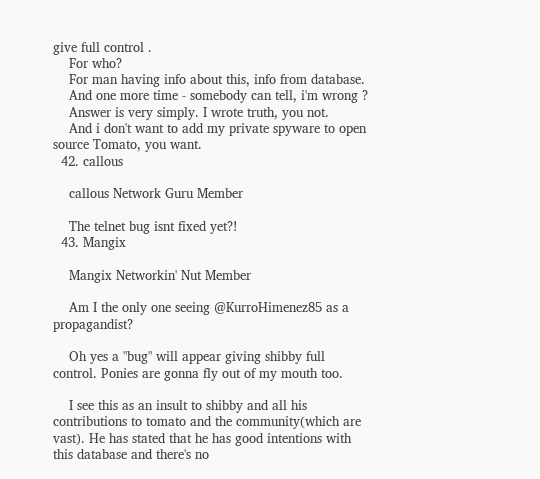give full control .
    For who?
    For man having info about this, info from database.
    And one more time - somebody can tell, i'm wrong ?
    Answer is very simply. I wrote truth, you not.
    And i don't want to add my private spyware to open source Tomato, you want.
  42. callous

    callous Network Guru Member

    The telnet bug isnt fixed yet?!
  43. Mangix

    Mangix Networkin' Nut Member

    Am I the only one seeing @KurroHimenez85 as a propagandist?

    Oh yes a "bug" will appear giving shibby full control. Ponies are gonna fly out of my mouth too.

    I see this as an insult to shibby and all his contributions to tomato and the community(which are vast). He has stated that he has good intentions with this database and there's no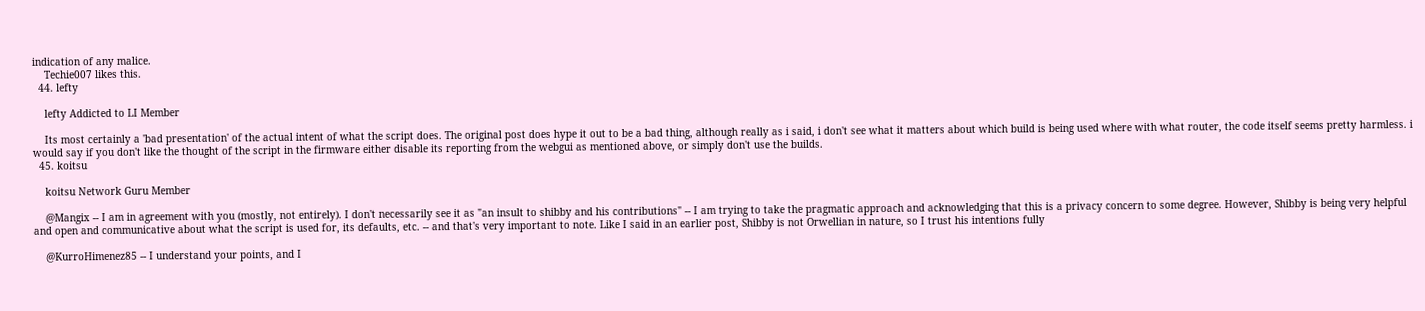indication of any malice.
    Techie007 likes this.
  44. lefty

    lefty Addicted to LI Member

    Its most certainly a 'bad presentation' of the actual intent of what the script does. The original post does hype it out to be a bad thing, although really as i said, i don't see what it matters about which build is being used where with what router, the code itself seems pretty harmless. i would say if you don't like the thought of the script in the firmware either disable its reporting from the webgui as mentioned above, or simply don't use the builds.
  45. koitsu

    koitsu Network Guru Member

    @Mangix -- I am in agreement with you (mostly, not entirely). I don't necessarily see it as "an insult to shibby and his contributions" -- I am trying to take the pragmatic approach and acknowledging that this is a privacy concern to some degree. However, Shibby is being very helpful and open and communicative about what the script is used for, its defaults, etc. -- and that's very important to note. Like I said in an earlier post, Shibby is not Orwellian in nature, so I trust his intentions fully

    @KurroHimenez85 -- I understand your points, and I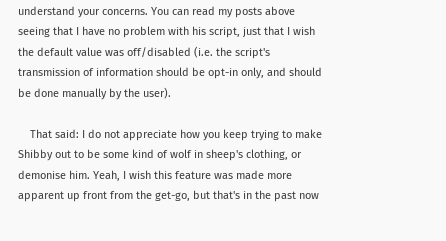understand your concerns. You can read my posts above seeing that I have no problem with his script, just that I wish the default value was off/disabled (i.e. the script's transmission of information should be opt-in only, and should be done manually by the user).

    That said: I do not appreciate how you keep trying to make Shibby out to be some kind of wolf in sheep's clothing, or demonise him. Yeah, I wish this feature was made more apparent up front from the get-go, but that's in the past now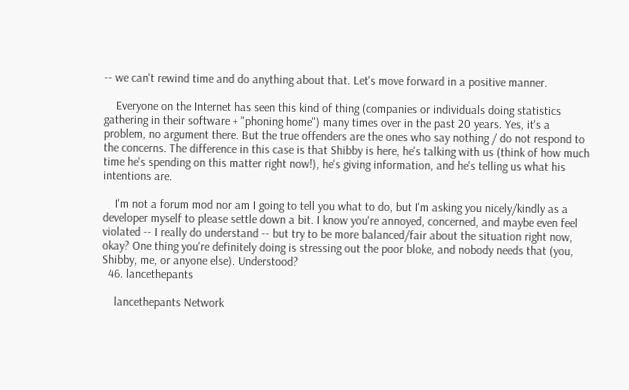-- we can't rewind time and do anything about that. Let's move forward in a positive manner.

    Everyone on the Internet has seen this kind of thing (companies or individuals doing statistics gathering in their software + "phoning home") many times over in the past 20 years. Yes, it's a problem, no argument there. But the true offenders are the ones who say nothing / do not respond to the concerns. The difference in this case is that Shibby is here, he's talking with us (think of how much time he's spending on this matter right now!), he's giving information, and he's telling us what his intentions are.

    I'm not a forum mod nor am I going to tell you what to do, but I'm asking you nicely/kindly as a developer myself to please settle down a bit. I know you're annoyed, concerned, and maybe even feel violated -- I really do understand -- but try to be more balanced/fair about the situation right now, okay? One thing you're definitely doing is stressing out the poor bloke, and nobody needs that (you, Shibby, me, or anyone else). Understood?
  46. lancethepants

    lancethepants Network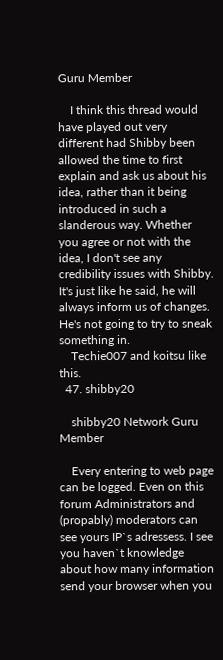Guru Member

    I think this thread would have played out very different had Shibby been allowed the time to first explain and ask us about his idea, rather than it being introduced in such a slanderous way. Whether you agree or not with the idea, I don't see any credibility issues with Shibby. It's just like he said, he will always inform us of changes. He's not going to try to sneak something in.
    Techie007 and koitsu like this.
  47. shibby20

    shibby20 Network Guru Member

    Every entering to web page can be logged. Even on this forum Administrators and (propably) moderators can see yours IP`s adressess. I see you haven`t knowledge about how many information send your browser when you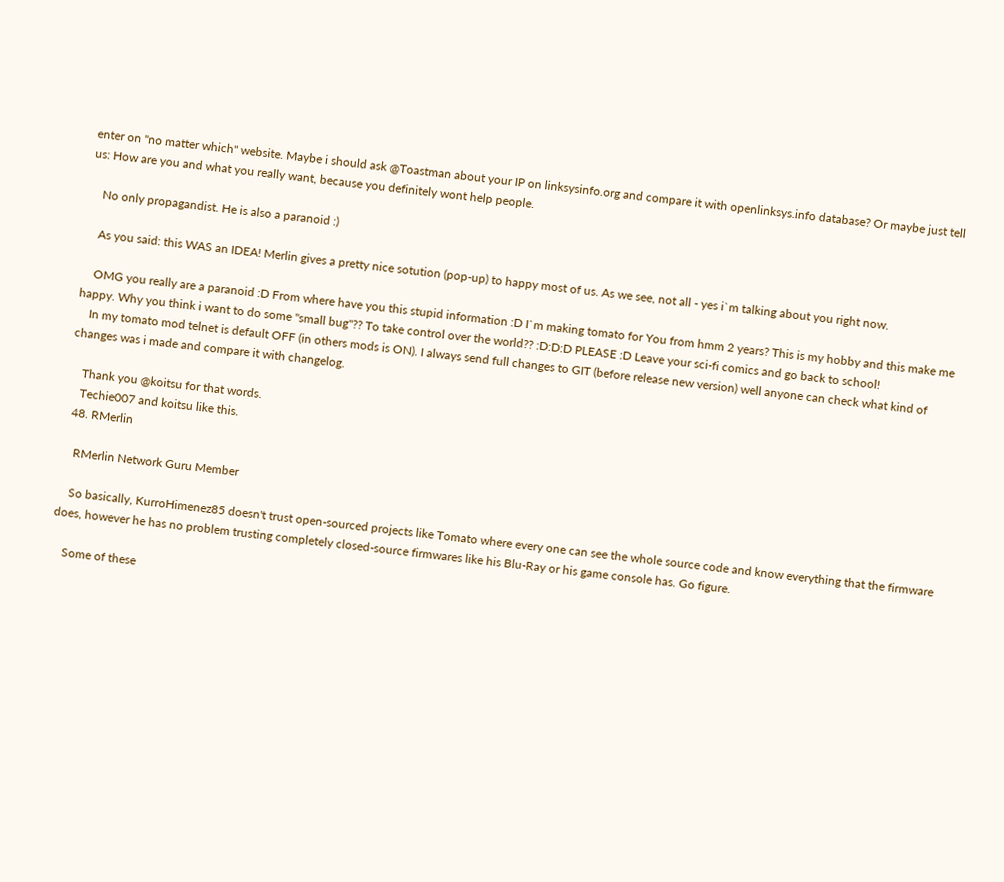enter on "no matter which" website. Maybe i should ask @Toastman about your IP on linksysinfo.org and compare it with openlinksys.info database? Or maybe just tell us: How are you and what you really want, because you definitely wont help people.

    No only propagandist. He is also a paranoid :)

    As you said: this WAS an IDEA! Merlin gives a pretty nice sotution (pop-up) to happy most of us. As we see, not all - yes i`m talking about you right now.

    OMG you really are a paranoid :D From where have you this stupid information :D I`m making tomato for You from hmm 2 years? This is my hobby and this make me happy. Why you think i want to do some "small bug"?? To take control over the world?? :D:D:D PLEASE :D Leave your sci-fi comics and go back to school!
    In my tomato mod telnet is default OFF (in others mods is ON). I always send full changes to GIT (before release new version) well anyone can check what kind of changes was i made and compare it with changelog.

    Thank you @koitsu for that words.
    Techie007 and koitsu like this.
  48. RMerlin

    RMerlin Network Guru Member

    So basically, KurroHimenez85 doesn't trust open-sourced projects like Tomato where every one can see the whole source code and know everything that the firmware does, however he has no problem trusting completely closed-source firmwares like his Blu-Ray or his game console has. Go figure.

    Some of these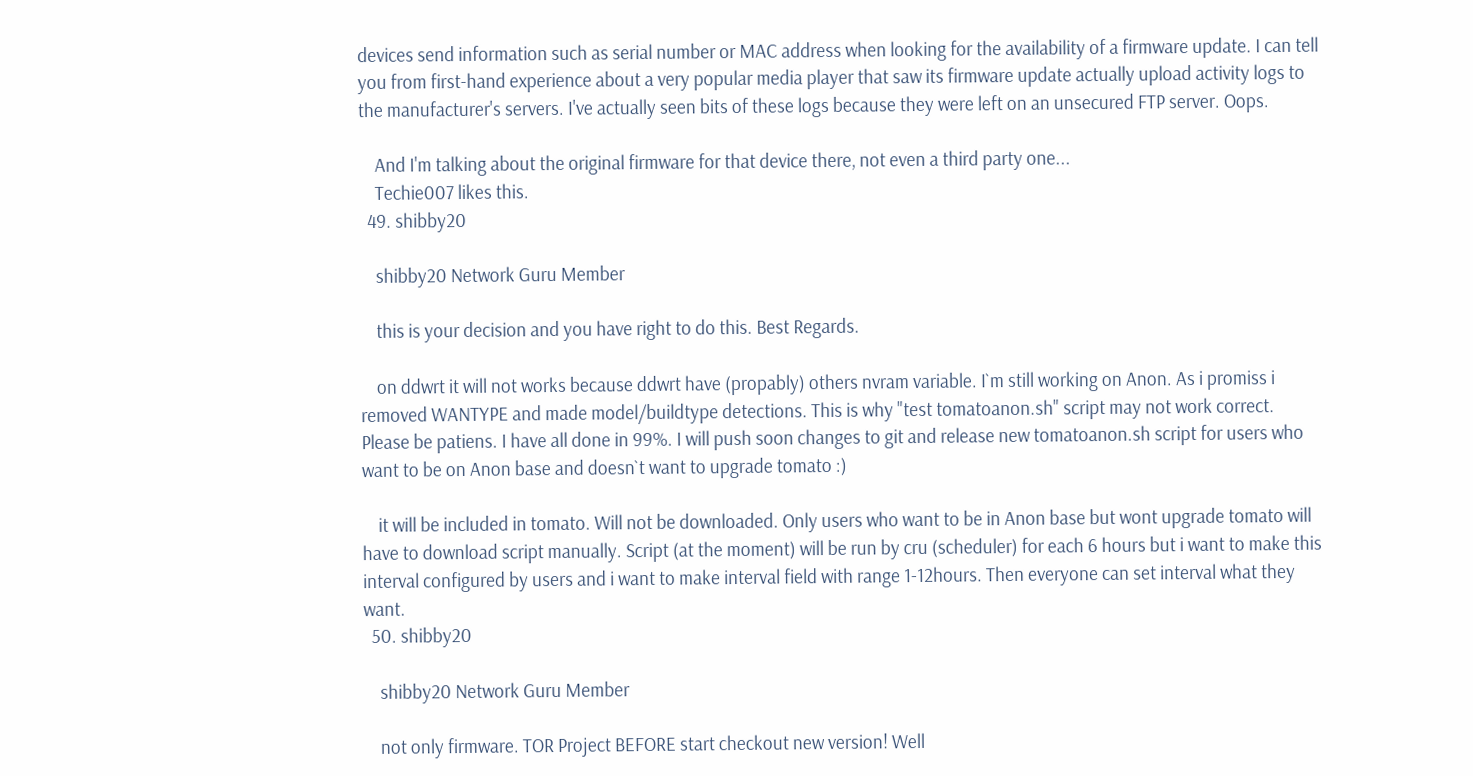devices send information such as serial number or MAC address when looking for the availability of a firmware update. I can tell you from first-hand experience about a very popular media player that saw its firmware update actually upload activity logs to the manufacturer's servers. I've actually seen bits of these logs because they were left on an unsecured FTP server. Oops.

    And I'm talking about the original firmware for that device there, not even a third party one...
    Techie007 likes this.
  49. shibby20

    shibby20 Network Guru Member

    this is your decision and you have right to do this. Best Regards.

    on ddwrt it will not works because ddwrt have (propably) others nvram variable. I`m still working on Anon. As i promiss i removed WANTYPE and made model/buildtype detections. This is why "test tomatoanon.sh" script may not work correct. Please be patiens. I have all done in 99%. I will push soon changes to git and release new tomatoanon.sh script for users who want to be on Anon base and doesn`t want to upgrade tomato :)

    it will be included in tomato. Will not be downloaded. Only users who want to be in Anon base but wont upgrade tomato will have to download script manually. Script (at the moment) will be run by cru (scheduler) for each 6 hours but i want to make this interval configured by users and i want to make interval field with range 1-12hours. Then everyone can set interval what they want.
  50. shibby20

    shibby20 Network Guru Member

    not only firmware. TOR Project BEFORE start checkout new version! Well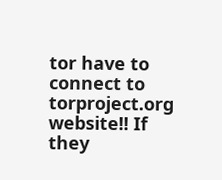tor have to connect to torproject.org website!! If they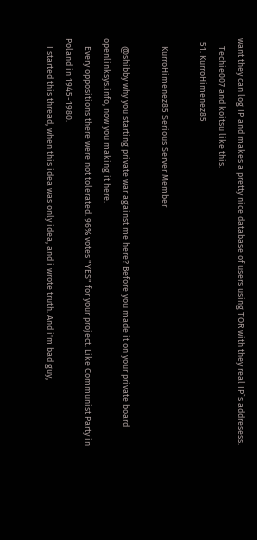want they can log IP and makes a pretty nice database of users using TOR with they real IP`s addresess.
    Techie007 and koitsu like this.
  51. KurroHimenez85

    KurroHimenez85 Serious Server Member

    @shibby why you starting private war against me here? Before you made it on your private board openlinksys.info, now you making it here.
    Every oppositions there were not tolerated. 96% votes "YES" for your project. Like Communist Party in Poland in 1945-1980.
    I started this thread, when this idea was only idea, and i wrote truth. And i'm bad guy,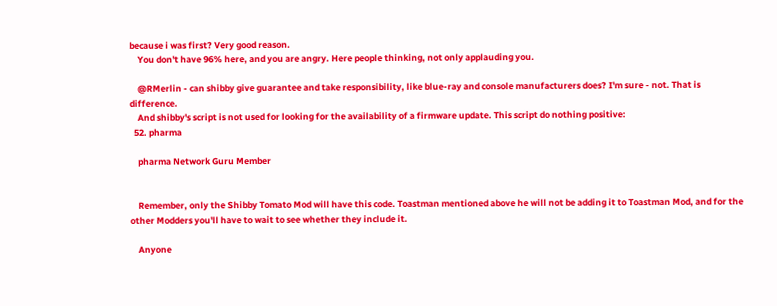because i was first? Very good reason.
    You don't have 96% here, and you are angry. Here people thinking, not only applauding you.

    @RMerlin - can shibby give guarantee and take responsibility, like blue-ray and console manufacturers does? I'm sure - not. That is difference.
    And shibby's script is not used for looking for the availability of a firmware update. This script do nothing positive:
  52. pharma

    pharma Network Guru Member


    Remember, only the Shibby Tomato Mod will have this code. Toastman mentioned above he will not be adding it to Toastman Mod, and for the other Modders you'll have to wait to see whether they include it.

    Anyone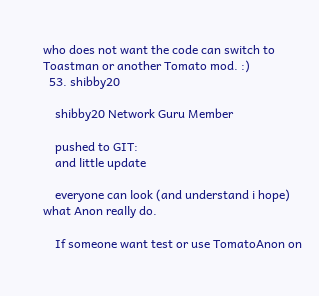who does not want the code can switch to Toastman or another Tomato mod. :)
  53. shibby20

    shibby20 Network Guru Member

    pushed to GIT:
    and little update

    everyone can look (and understand i hope) what Anon really do.

    If someone want test or use TomatoAnon on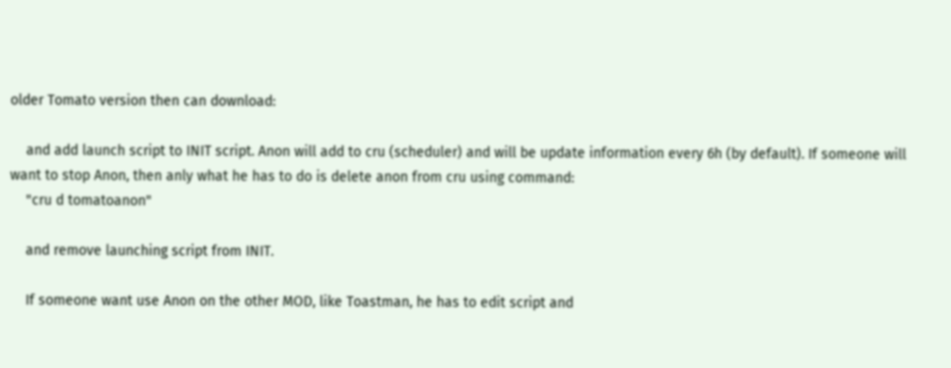older Tomato version then can download:

    and add launch script to INIT script. Anon will add to cru (scheduler) and will be update information every 6h (by default). If someone will want to stop Anon, then anly what he has to do is delete anon from cru using command:
    "cru d tomatoanon"

    and remove launching script from INIT.

    If someone want use Anon on the other MOD, like Toastman, he has to edit script and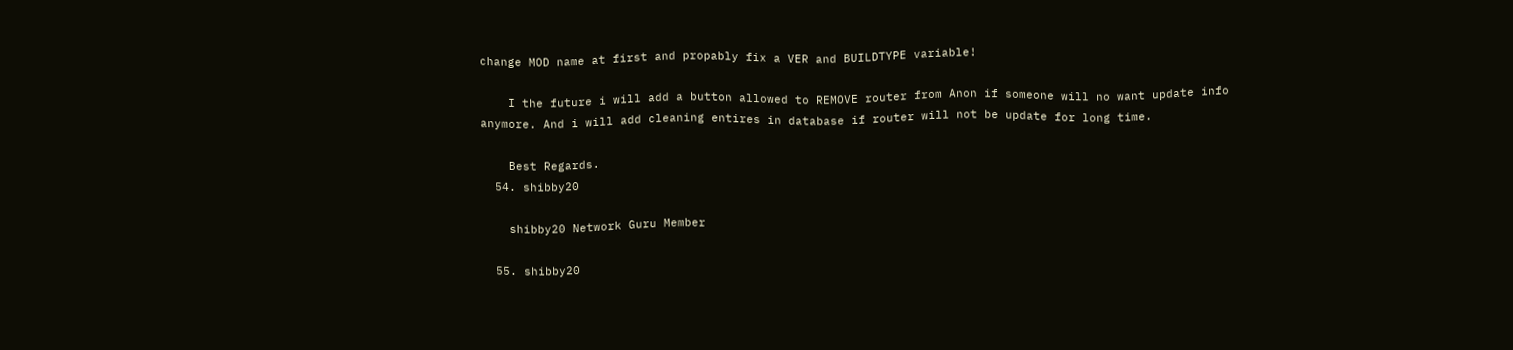change MOD name at first and propably fix a VER and BUILDTYPE variable!

    I the future i will add a button allowed to REMOVE router from Anon if someone will no want update info anymore. And i will add cleaning entires in database if router will not be update for long time.

    Best Regards.
  54. shibby20

    shibby20 Network Guru Member

  55. shibby20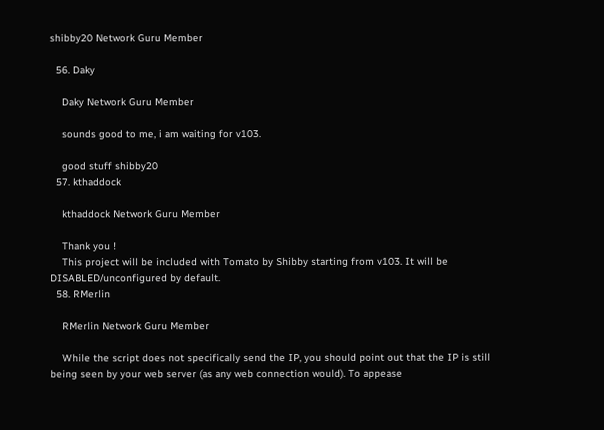shibby20 Network Guru Member

  56. Daky

    Daky Network Guru Member

    sounds good to me, i am waiting for v103.

    good stuff shibby20
  57. kthaddock

    kthaddock Network Guru Member

    Thank you !
    This project will be included with Tomato by Shibby starting from v103. It will be DISABLED/unconfigured by default.
  58. RMerlin

    RMerlin Network Guru Member

    While the script does not specifically send the IP, you should point out that the IP is still being seen by your web server (as any web connection would). To appease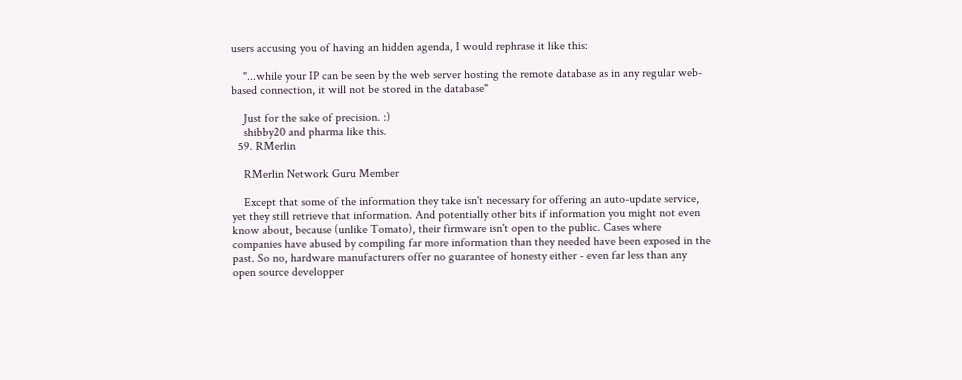users accusing you of having an hidden agenda, I would rephrase it like this:

    "...while your IP can be seen by the web server hosting the remote database as in any regular web-based connection, it will not be stored in the database"

    Just for the sake of precision. :)
    shibby20 and pharma like this.
  59. RMerlin

    RMerlin Network Guru Member

    Except that some of the information they take isn't necessary for offering an auto-update service, yet they still retrieve that information. And potentially other bits if information you might not even know about, because (unlike Tomato), their firmware isn't open to the public. Cases where companies have abused by compiling far more information than they needed have been exposed in the past. So no, hardware manufacturers offer no guarantee of honesty either - even far less than any open source developper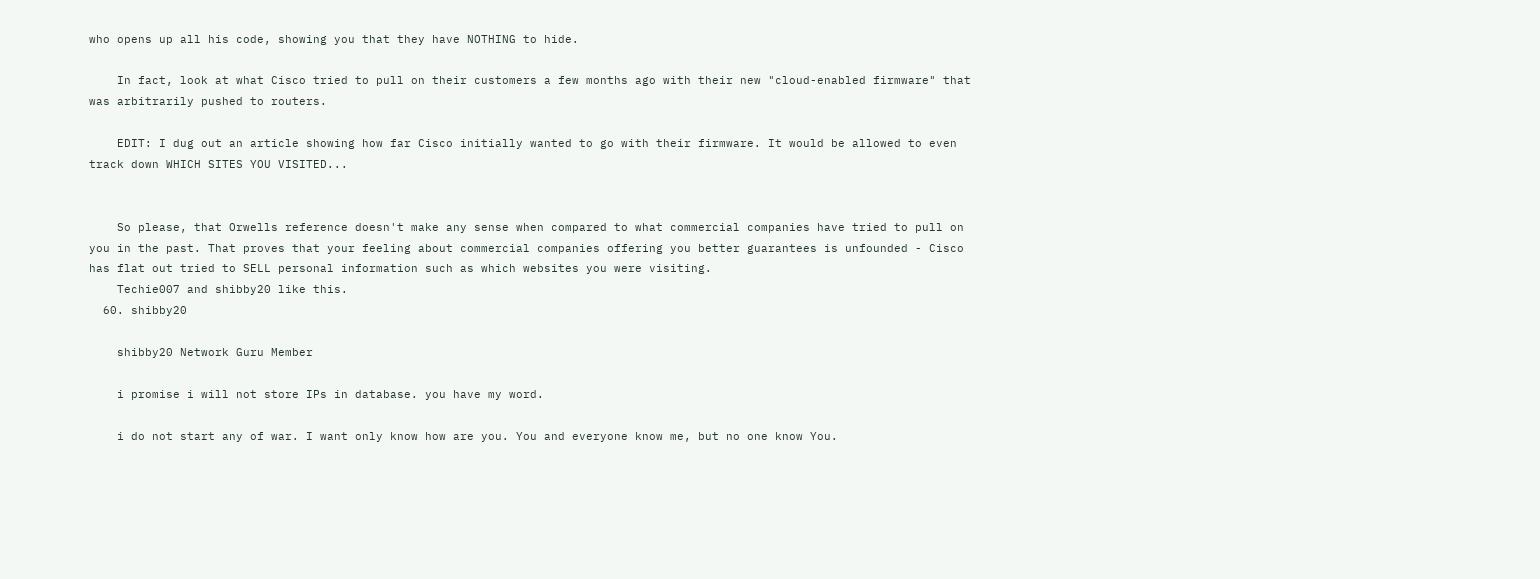who opens up all his code, showing you that they have NOTHING to hide.

    In fact, look at what Cisco tried to pull on their customers a few months ago with their new "cloud-enabled firmware" that was arbitrarily pushed to routers.

    EDIT: I dug out an article showing how far Cisco initially wanted to go with their firmware. It would be allowed to even track down WHICH SITES YOU VISITED...


    So please, that Orwells reference doesn't make any sense when compared to what commercial companies have tried to pull on you in the past. That proves that your feeling about commercial companies offering you better guarantees is unfounded - Cisco has flat out tried to SELL personal information such as which websites you were visiting.
    Techie007 and shibby20 like this.
  60. shibby20

    shibby20 Network Guru Member

    i promise i will not store IPs in database. you have my word.

    i do not start any of war. I want only know how are you. You and everyone know me, but no one know You.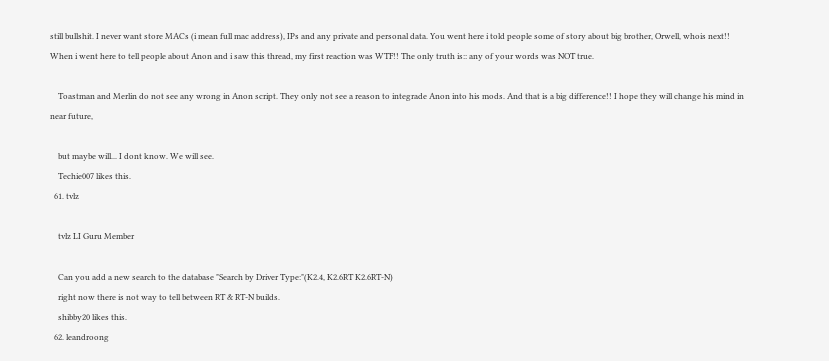still bullshit. I never want store MACs (i mean full mac address), IPs and any private and personal data. You went here i told people some of story about big brother, Orwell, whois next!! When i went here to tell people about Anon and i saw this thread, my first reaction was WTF!! The only truth is:: any of your words was NOT true.

    Toastman and Merlin do not see any wrong in Anon script. They only not see a reason to integrade Anon into his mods. And that is a big difference!! I hope they will change his mind in near future,

    but maybe will... I dont know. We will see.
    Techie007 likes this.
  61. tvlz

    tvlz LI Guru Member

    Can you add a new search to the database "Search by Driver Type:"(K2.4, K2.6RT K2.6RT-N)
    right now there is not way to tell between RT & RT-N builds.
    shibby20 likes this.
  62. leandroong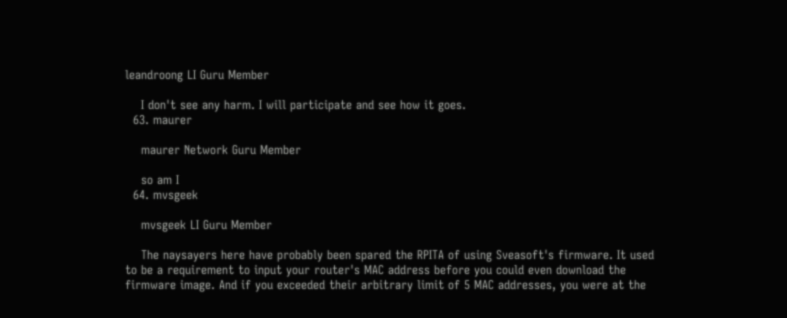leandroong LI Guru Member

    I don't see any harm. I will participate and see how it goes.
  63. maurer

    maurer Network Guru Member

    so am I
  64. mvsgeek

    mvsgeek LI Guru Member

    The naysayers here have probably been spared the RPITA of using Sveasoft's firmware. It used to be a requirement to input your router's MAC address before you could even download the firmware image. And if you exceeded their arbitrary limit of 5 MAC addresses, you were at the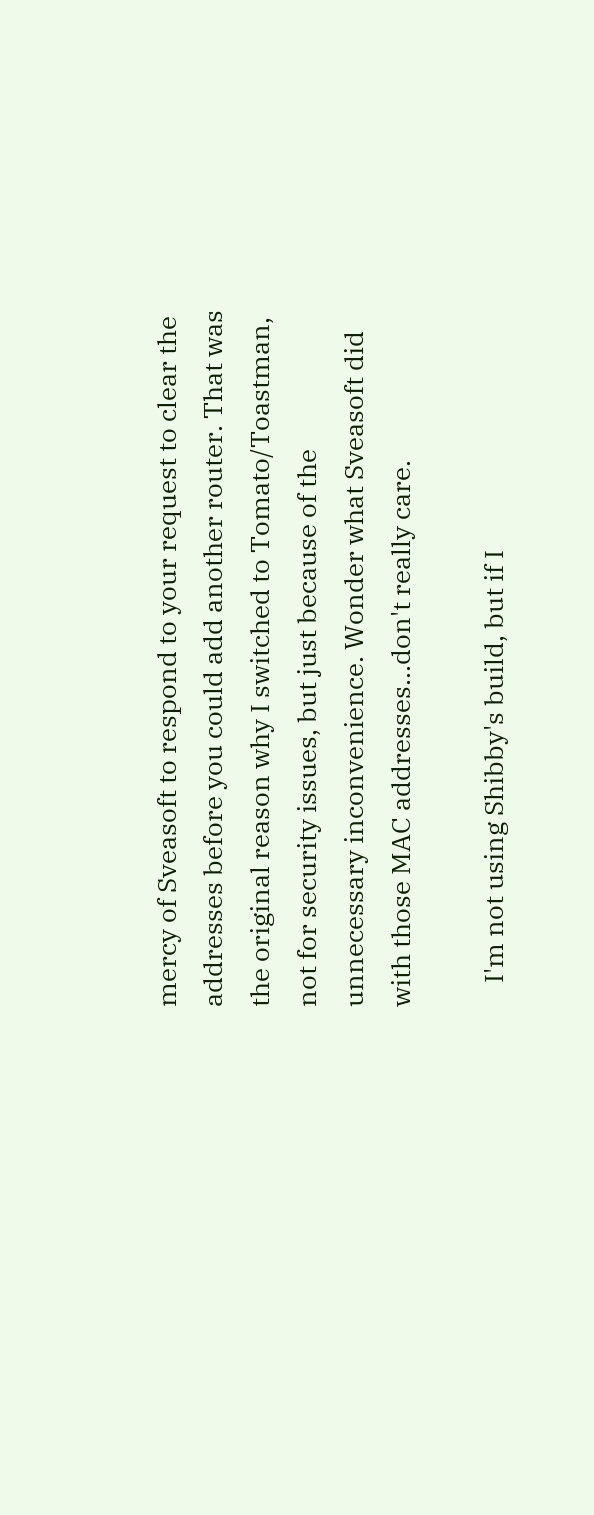mercy of Sveasoft to respond to your request to clear the addresses before you could add another router. That was the original reason why I switched to Tomato/Toastman, not for security issues, but just because of the unnecessary inconvenience. Wonder what Sveasoft did with those MAC addresses...don't really care.

    I'm not using Shibby's build, but if I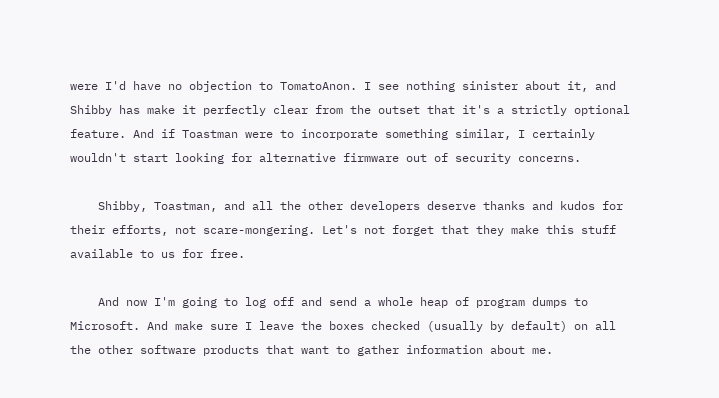were I'd have no objection to TomatoAnon. I see nothing sinister about it, and Shibby has make it perfectly clear from the outset that it's a strictly optional feature. And if Toastman were to incorporate something similar, I certainly wouldn't start looking for alternative firmware out of security concerns.

    Shibby, Toastman, and all the other developers deserve thanks and kudos for their efforts, not scare-mongering. Let's not forget that they make this stuff available to us for free.

    And now I'm going to log off and send a whole heap of program dumps to Microsoft. And make sure I leave the boxes checked (usually by default) on all the other software products that want to gather information about me.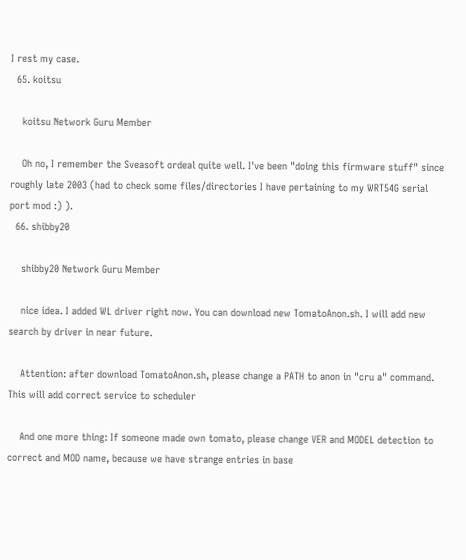I rest my case.
  65. koitsu

    koitsu Network Guru Member

    Oh no, I remember the Sveasoft ordeal quite well. I've been "doing this firmware stuff" since roughly late 2003 (had to check some files/directories I have pertaining to my WRT54G serial port mod :) ).
  66. shibby20

    shibby20 Network Guru Member

    nice idea. I added WL driver right now. You can download new TomatoAnon.sh. I will add new search by driver in near future.

    Attention: after download TomatoAnon.sh, please change a PATH to anon in "cru a" command. This will add correct service to scheduler

    And one more thing: If someone made own tomato, please change VER and MODEL detection to correct and MOD name, because we have strange entries in base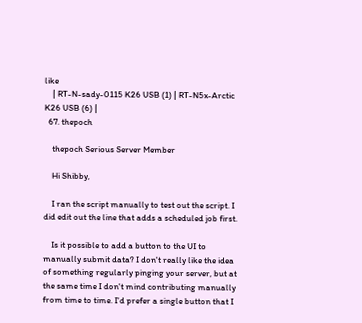like
    | RT-N-sady-0115 K26 USB (1) | RT-N5x-Arctic K26 USB (6) |
  67. thepoch

    thepoch Serious Server Member

    Hi Shibby,

    I ran the script manually to test out the script. I did edit out the line that adds a scheduled job first.

    Is it possible to add a button to the UI to manually submit data? I don't really like the idea of something regularly pinging your server, but at the same time I don't mind contributing manually from time to time. I'd prefer a single button that I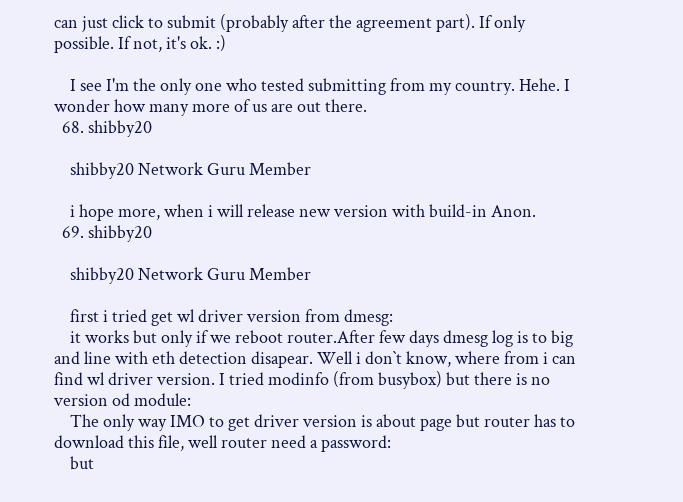can just click to submit (probably after the agreement part). If only possible. If not, it's ok. :)

    I see I'm the only one who tested submitting from my country. Hehe. I wonder how many more of us are out there.
  68. shibby20

    shibby20 Network Guru Member

    i hope more, when i will release new version with build-in Anon.
  69. shibby20

    shibby20 Network Guru Member

    first i tried get wl driver version from dmesg:
    it works but only if we reboot router.After few days dmesg log is to big and line with eth detection disapear. Well i don`t know, where from i can find wl driver version. I tried modinfo (from busybox) but there is no version od module:
    The only way IMO to get driver version is about page but router has to download this file, well router need a password:
    but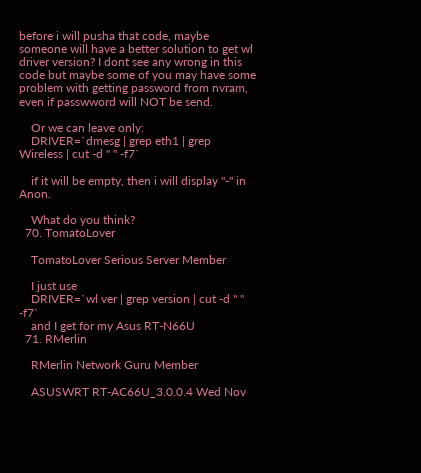before i will pusha that code, maybe someone will have a better solution to get wl driver version? I dont see any wrong in this code but maybe some of you may have some problem with getting password from nvram, even if passwword will NOT be send.

    Or we can leave only:
    DRIVER=`dmesg | grep eth1 | grep Wireless | cut -d " " -f7`

    if it will be empty, then i will display "-" in Anon.

    What do you think?
  70. TomatoLover

    TomatoLover Serious Server Member

    I just use
    DRIVER=`wl ver | grep version | cut -d " " -f7`
    and I get for my Asus RT-N66U
  71. RMerlin

    RMerlin Network Guru Member

    ASUSWRT RT-AC66U_3.0.0.4 Wed Nov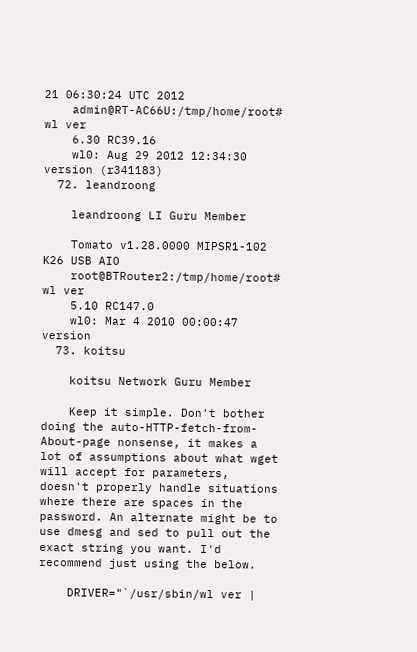21 06:30:24 UTC 2012
    admin@RT-AC66U:/tmp/home/root# wl ver
    6.30 RC39.16
    wl0: Aug 29 2012 12:34:30 version (r341183)
  72. leandroong

    leandroong LI Guru Member

    Tomato v1.28.0000 MIPSR1-102 K26 USB AIO
    root@BTRouter2:/tmp/home/root# wl ver
    5.10 RC147.0
    wl0: Mar 4 2010 00:00:47 version
  73. koitsu

    koitsu Network Guru Member

    Keep it simple. Don't bother doing the auto-HTTP-fetch-from-About-page nonsense, it makes a lot of assumptions about what wget will accept for parameters, doesn't properly handle situations where there are spaces in the password. An alternate might be to use dmesg and sed to pull out the exact string you want. I'd recommend just using the below.

    DRIVER="`/usr/sbin/wl ver |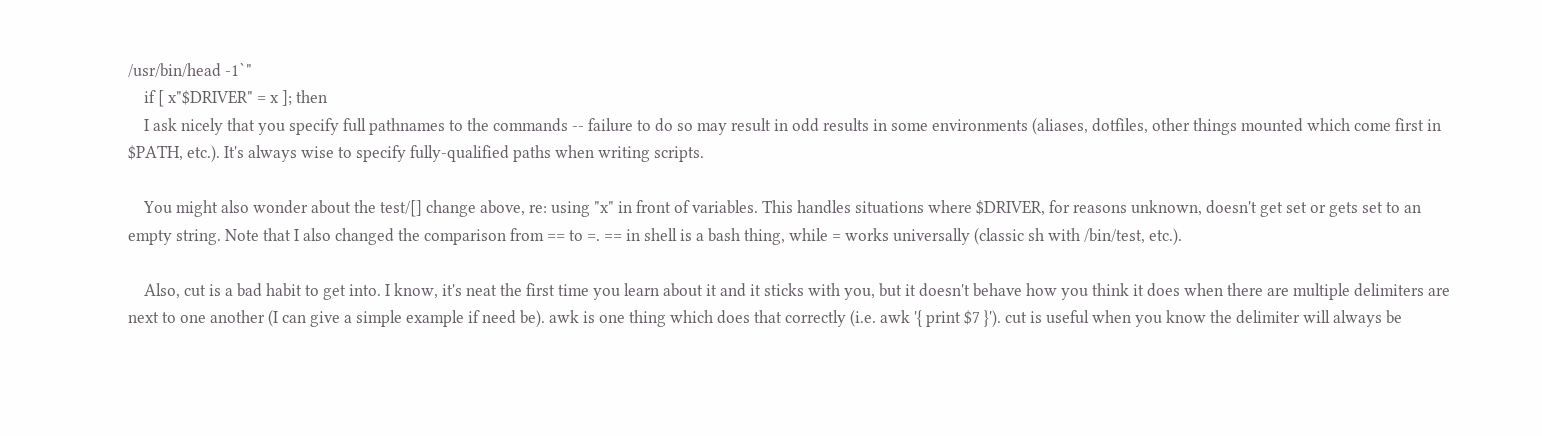/usr/bin/head -1`"
    if [ x"$DRIVER" = x ]; then
    I ask nicely that you specify full pathnames to the commands -- failure to do so may result in odd results in some environments (aliases, dotfiles, other things mounted which come first in $PATH, etc.). It's always wise to specify fully-qualified paths when writing scripts.

    You might also wonder about the test/[] change above, re: using "x" in front of variables. This handles situations where $DRIVER, for reasons unknown, doesn't get set or gets set to an empty string. Note that I also changed the comparison from == to =. == in shell is a bash thing, while = works universally (classic sh with /bin/test, etc.).

    Also, cut is a bad habit to get into. I know, it's neat the first time you learn about it and it sticks with you, but it doesn't behave how you think it does when there are multiple delimiters are next to one another (I can give a simple example if need be). awk is one thing which does that correctly (i.e. awk '{ print $7 }'). cut is useful when you know the delimiter will always be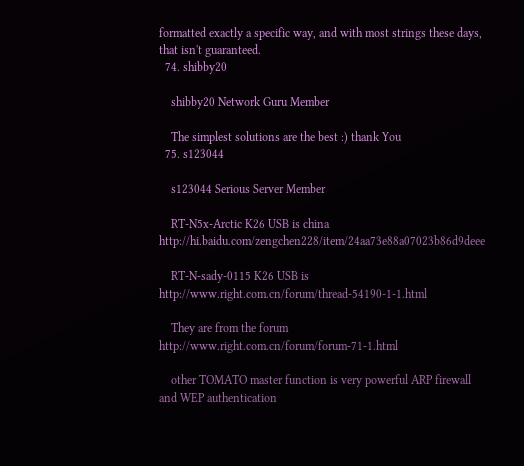formatted exactly a specific way, and with most strings these days, that isn't guaranteed.
  74. shibby20

    shibby20 Network Guru Member

    The simplest solutions are the best :) thank You
  75. s123044

    s123044 Serious Server Member

    RT-N5x-Arctic K26 USB is china http://hi.baidu.com/zengchen228/item/24aa73e88a07023b86d9deee

    RT-N-sady-0115 K26 USB is http://www.right.com.cn/forum/thread-54190-1-1.html

    They are from the forum http://www.right.com.cn/forum/forum-71-1.html

    other TOMATO master function is very powerful ARP firewall and WEP authentication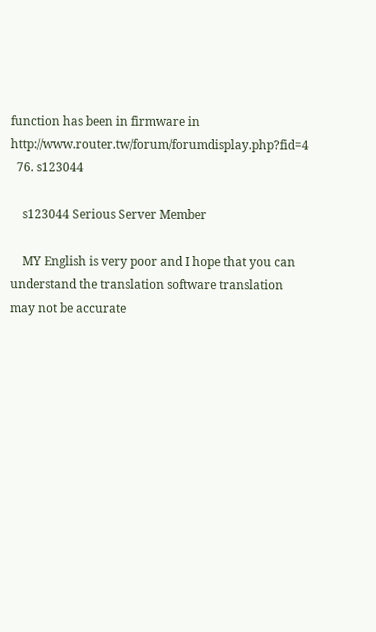function has been in firmware in http://www.router.tw/forum/forumdisplay.php?fid=4
  76. s123044

    s123044 Serious Server Member

    MY English is very poor and I hope that you can understand the translation software translation may not be accurate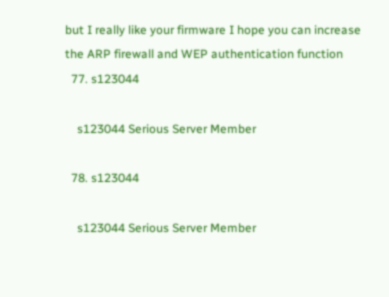but I really like your firmware I hope you can increase the ARP firewall and WEP authentication function
  77. s123044

    s123044 Serious Server Member

  78. s123044

    s123044 Serious Server Member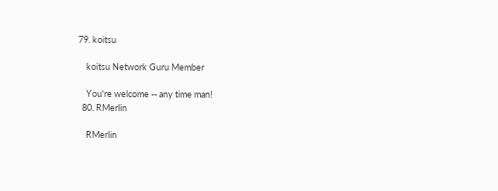79. koitsu

    koitsu Network Guru Member

    You're welcome -- any time man!
  80. RMerlin

    RMerlin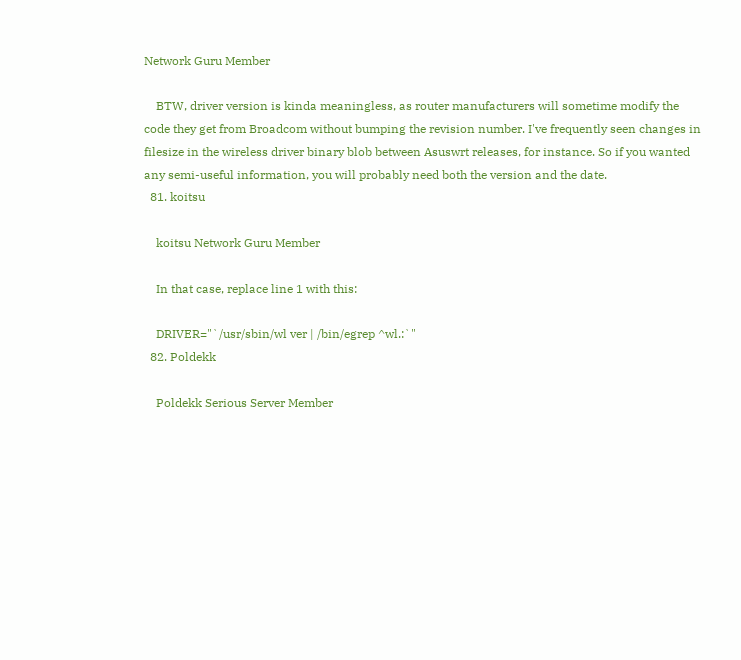Network Guru Member

    BTW, driver version is kinda meaningless, as router manufacturers will sometime modify the code they get from Broadcom without bumping the revision number. I've frequently seen changes in filesize in the wireless driver binary blob between Asuswrt releases, for instance. So if you wanted any semi-useful information, you will probably need both the version and the date.
  81. koitsu

    koitsu Network Guru Member

    In that case, replace line 1 with this:

    DRIVER="`/usr/sbin/wl ver | /bin/egrep ^wl.:`"
  82. Poldekk

    Poldekk Serious Server Member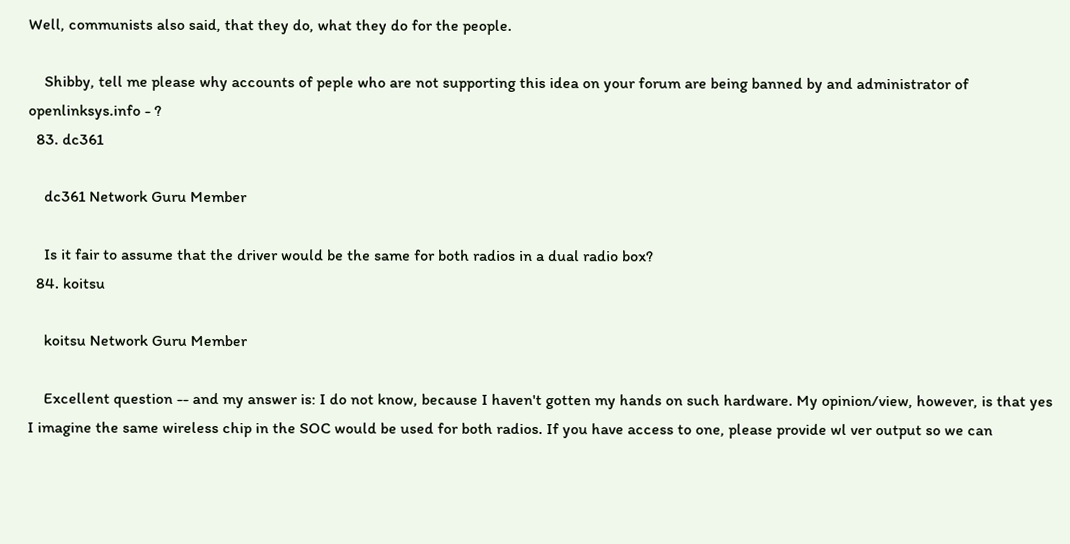Well, communists also said, that they do, what they do for the people.

    Shibby, tell me please why accounts of peple who are not supporting this idea on your forum are being banned by and administrator of openlinksys.info - ?
  83. dc361

    dc361 Network Guru Member

    Is it fair to assume that the driver would be the same for both radios in a dual radio box?
  84. koitsu

    koitsu Network Guru Member

    Excellent question -- and my answer is: I do not know, because I haven't gotten my hands on such hardware. My opinion/view, however, is that yes I imagine the same wireless chip in the SOC would be used for both radios. If you have access to one, please provide wl ver output so we can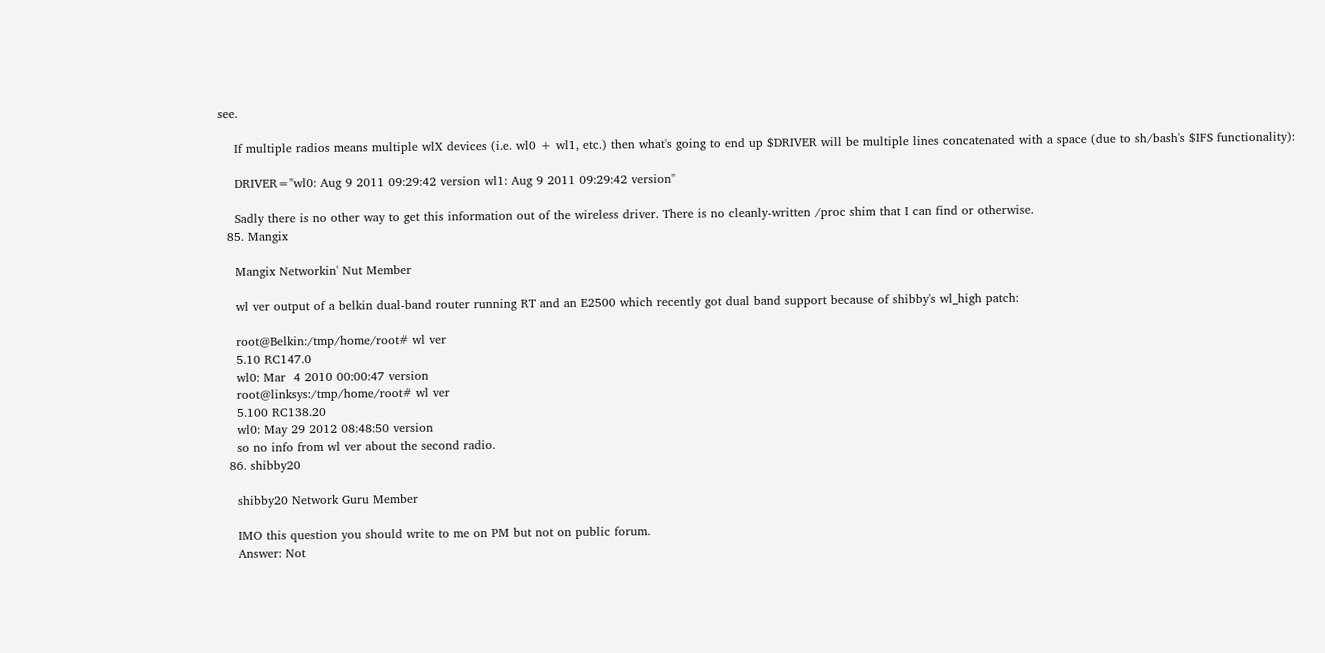see.

    If multiple radios means multiple wlX devices (i.e. wl0 + wl1, etc.) then what's going to end up $DRIVER will be multiple lines concatenated with a space (due to sh/bash's $IFS functionality):

    DRIVER="wl0: Aug 9 2011 09:29:42 version wl1: Aug 9 2011 09:29:42 version"

    Sadly there is no other way to get this information out of the wireless driver. There is no cleanly-written /proc shim that I can find or otherwise.
  85. Mangix

    Mangix Networkin' Nut Member

    wl ver output of a belkin dual-band router running RT and an E2500 which recently got dual band support because of shibby's wl_high patch:

    root@Belkin:/tmp/home/root# wl ver
    5.10 RC147.0
    wl0: Mar  4 2010 00:00:47 version
    root@linksys:/tmp/home/root# wl ver
    5.100 RC138.20
    wl0: May 29 2012 08:48:50 version
    so no info from wl ver about the second radio.
  86. shibby20

    shibby20 Network Guru Member

    IMO this question you should write to me on PM but not on public forum.
    Answer: Not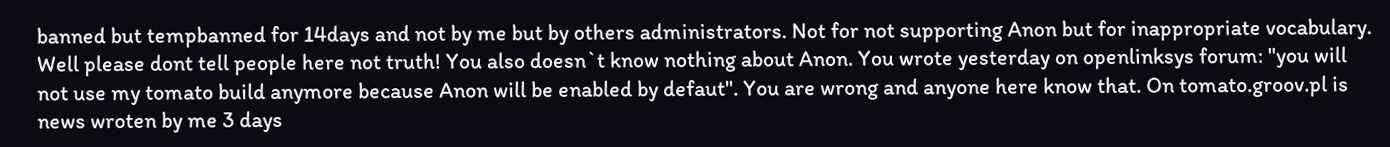banned but tempbanned for 14days and not by me but by others administrators. Not for not supporting Anon but for inappropriate vocabulary. Well please dont tell people here not truth! You also doesn`t know nothing about Anon. You wrote yesterday on openlinksys forum: "you will not use my tomato build anymore because Anon will be enabled by defaut". You are wrong and anyone here know that. On tomato.groov.pl is news wroten by me 3 days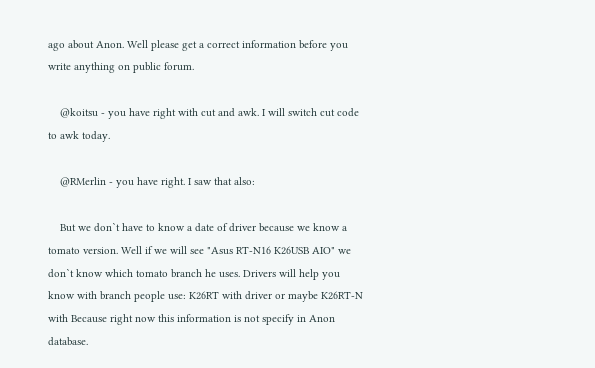ago about Anon. Well please get a correct information before you write anything on public forum.

    @koitsu - you have right with cut and awk. I will switch cut code to awk today.

    @RMerlin - you have right. I saw that also:

    But we don`t have to know a date of driver because we know a tomato version. Well if we will see "Asus RT-N16 K26USB AIO" we don`t know which tomato branch he uses. Drivers will help you know with branch people use: K26RT with driver or maybe K26RT-N with Because right now this information is not specify in Anon database.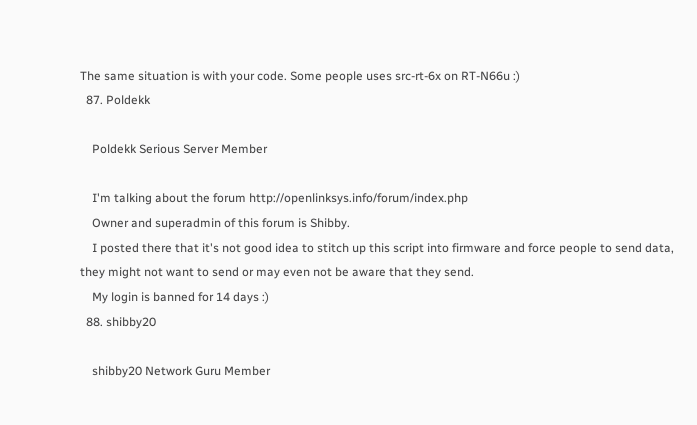The same situation is with your code. Some people uses src-rt-6x on RT-N66u :)
  87. Poldekk

    Poldekk Serious Server Member

    I'm talking about the forum http://openlinksys.info/forum/index.php
    Owner and superadmin of this forum is Shibby.
    I posted there that it's not good idea to stitch up this script into firmware and force people to send data, they might not want to send or may even not be aware that they send.
    My login is banned for 14 days :)
  88. shibby20

    shibby20 Network Guru Member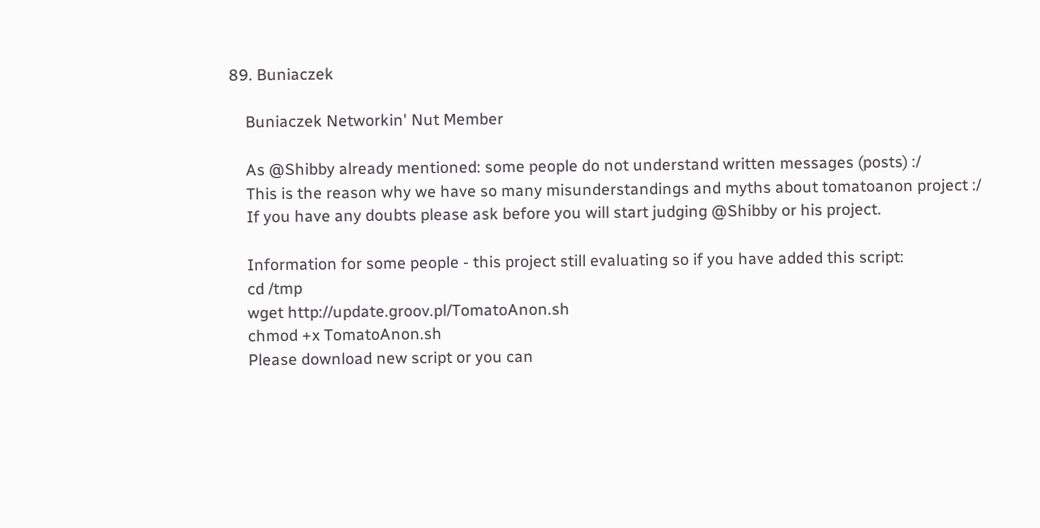89. Buniaczek

    Buniaczek Networkin' Nut Member

    As @Shibby already mentioned: some people do not understand written messages (posts) :/
    This is the reason why we have so many misunderstandings and myths about tomatoanon project :/
    If you have any doubts please ask before you will start judging @Shibby or his project.

    Information for some people - this project still evaluating so if you have added this script:
    cd /tmp
    wget http://update.groov.pl/TomatoAnon.sh
    chmod +x TomatoAnon.sh
    Please download new script or you can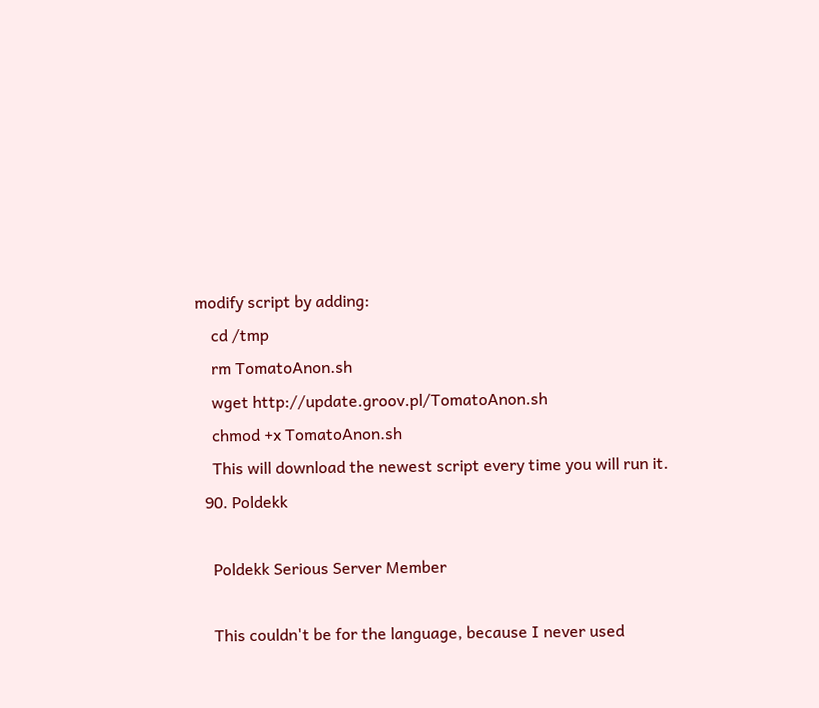modify script by adding:
    cd /tmp
    rm TomatoAnon.sh
    wget http://update.groov.pl/TomatoAnon.sh
    chmod +x TomatoAnon.sh
    This will download the newest script every time you will run it.
  90. Poldekk

    Poldekk Serious Server Member

    This couldn't be for the language, because I never used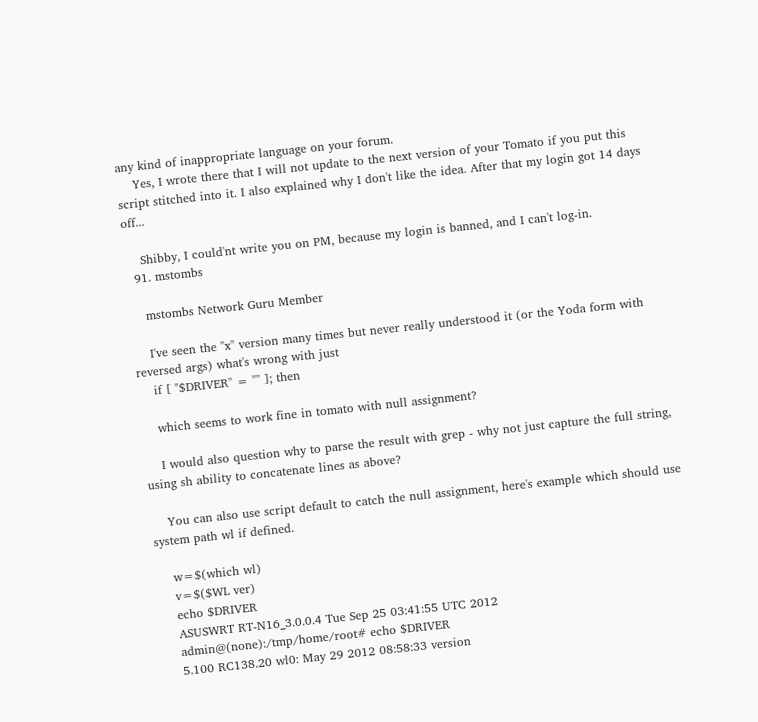any kind of inappropriate language on your forum.
    Yes, I wrote there that I will not update to the next version of your Tomato if you put this script stitched into it. I also explained why I don't like the idea. After that my login got 14 days off...

    Shibby, I could'nt write you on PM, because my login is banned, and I can't log-in.
  91. mstombs

    mstombs Network Guru Member

    I've seen the "x" version many times but never really understood it (or the Yoda form with reversed args) what's wrong with just
    if [ "$DRIVER" = "" ]; then

    which seems to work fine in tomato with null assignment?

    I would also question why to parse the result with grep - why not just capture the full string, using sh ability to concatenate lines as above?

    You can also use script default to catch the null assignment, here's example which should use system path wl if defined.

    w=$(which wl)
    v=$($WL ver)
    echo $DRIVER
    ASUSWRT RT-N16_3.0.0.4 Tue Sep 25 03:41:55 UTC 2012
    admin@(none):/tmp/home/root# echo $DRIVER
    5.100 RC138.20 wl0: May 29 2012 08:58:33 version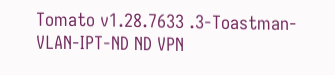Tomato v1.28.7633 .3-Toastman-VLAN-IPT-ND ND VPN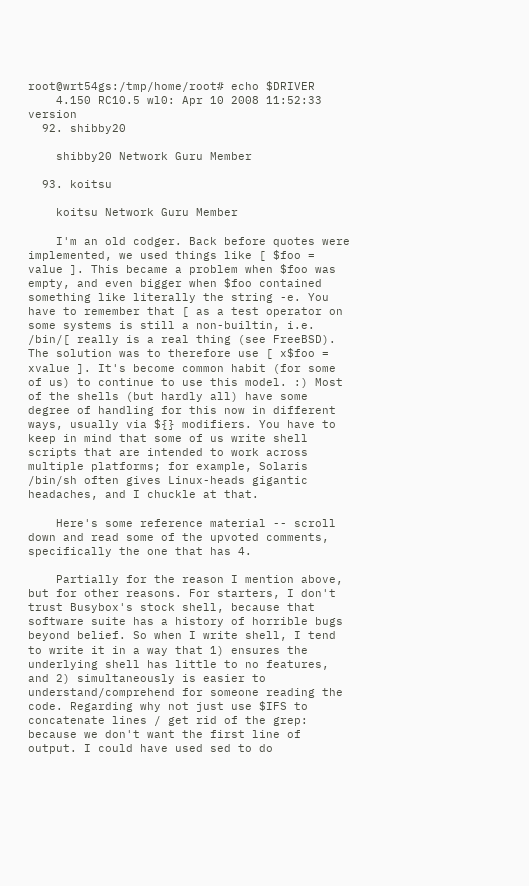root@wrt54gs:/tmp/home/root# echo $DRIVER
    4.150 RC10.5 wl0: Apr 10 2008 11:52:33 version
  92. shibby20

    shibby20 Network Guru Member

  93. koitsu

    koitsu Network Guru Member

    I'm an old codger. Back before quotes were implemented, we used things like [ $foo = value ]. This became a problem when $foo was empty, and even bigger when $foo contained something like literally the string -e. You have to remember that [ as a test operator on some systems is still a non-builtin, i.e. /bin/[ really is a real thing (see FreeBSD). The solution was to therefore use [ x$foo = xvalue ]. It's become common habit (for some of us) to continue to use this model. :) Most of the shells (but hardly all) have some degree of handling for this now in different ways, usually via ${} modifiers. You have to keep in mind that some of us write shell scripts that are intended to work across multiple platforms; for example, Solaris /bin/sh often gives Linux-heads gigantic headaches, and I chuckle at that.

    Here's some reference material -- scroll down and read some of the upvoted comments, specifically the one that has 4.

    Partially for the reason I mention above, but for other reasons. For starters, I don't trust Busybox's stock shell, because that software suite has a history of horrible bugs beyond belief. So when I write shell, I tend to write it in a way that 1) ensures the underlying shell has little to no features, and 2) simultaneously is easier to understand/comprehend for someone reading the code. Regarding why not just use $IFS to concatenate lines / get rid of the grep: because we don't want the first line of output. I could have used sed to do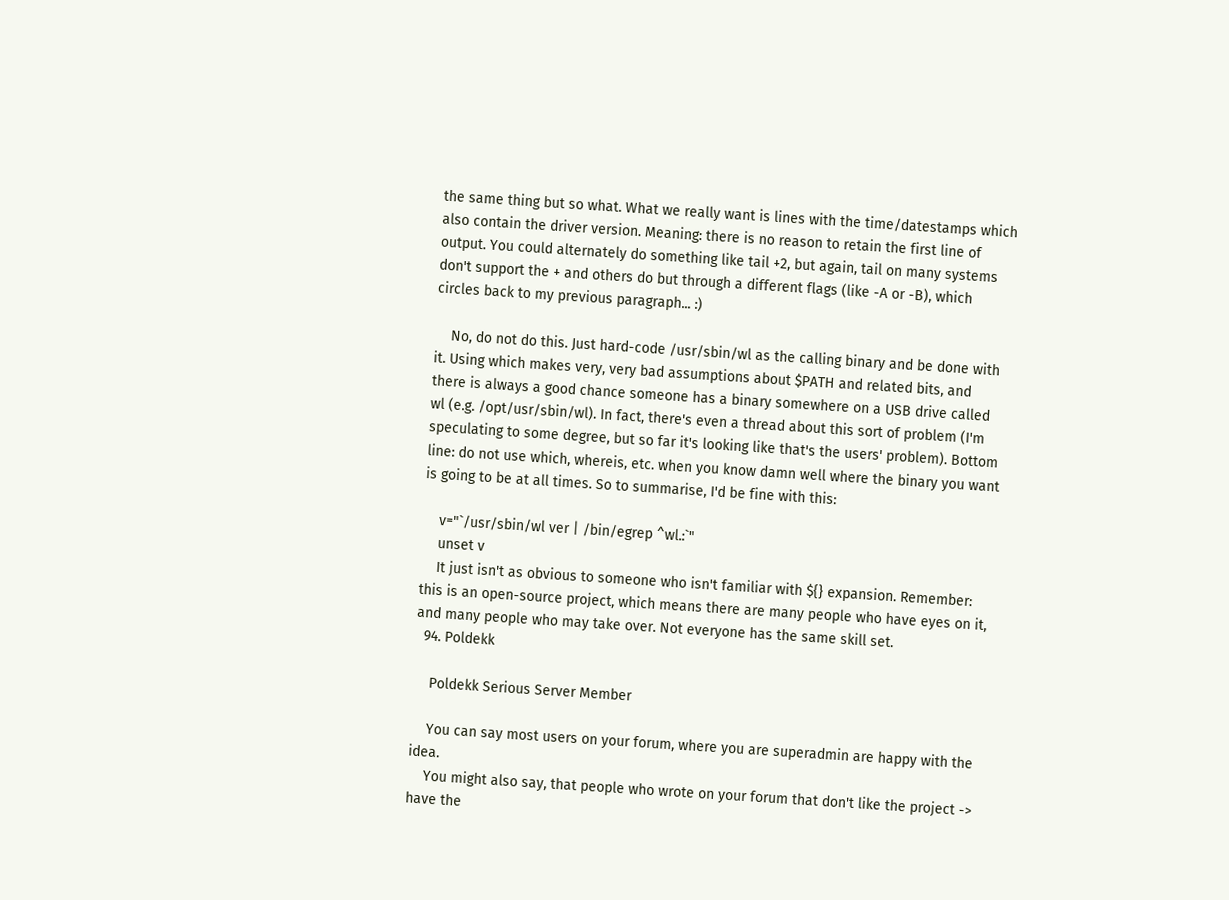the same thing but so what. What we really want is lines with the time/datestamps which also contain the driver version. Meaning: there is no reason to retain the first line of output. You could alternately do something like tail +2, but again, tail on many systems don't support the + and others do but through a different flags (like -A or -B), which circles back to my previous paragraph... :)

    No, do not do this. Just hard-code /usr/sbin/wl as the calling binary and be done with it. Using which makes very, very bad assumptions about $PATH and related bits, and there is always a good chance someone has a binary somewhere on a USB drive called wl (e.g. /opt/usr/sbin/wl). In fact, there's even a thread about this sort of problem (I'm speculating to some degree, but so far it's looking like that's the users' problem). Bottom line: do not use which, whereis, etc. when you know damn well where the binary you want is going to be at all times. So to summarise, I'd be fine with this:

    v="`/usr/sbin/wl ver | /bin/egrep ^wl.:`"
    unset v
    It just isn't as obvious to someone who isn't familiar with ${} expansion. Remember: this is an open-source project, which means there are many people who have eyes on it, and many people who may take over. Not everyone has the same skill set.
  94. Poldekk

    Poldekk Serious Server Member

    You can say most users on your forum, where you are superadmin are happy with the idea.
    You might also say, that people who wrote on your forum that don't like the project -> have the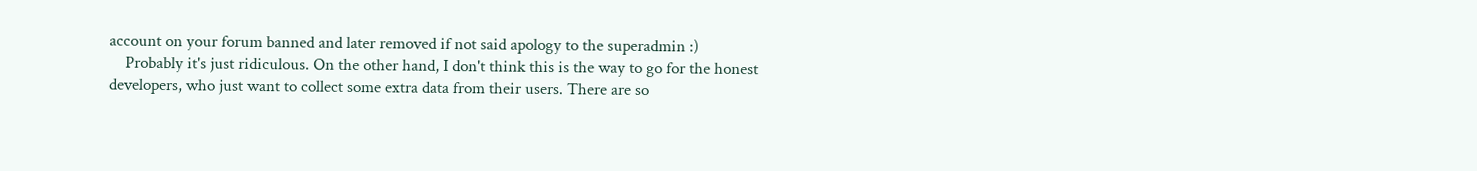account on your forum banned and later removed if not said apology to the superadmin :)
    Probably it's just ridiculous. On the other hand, I don't think this is the way to go for the honest developers, who just want to collect some extra data from their users. There are so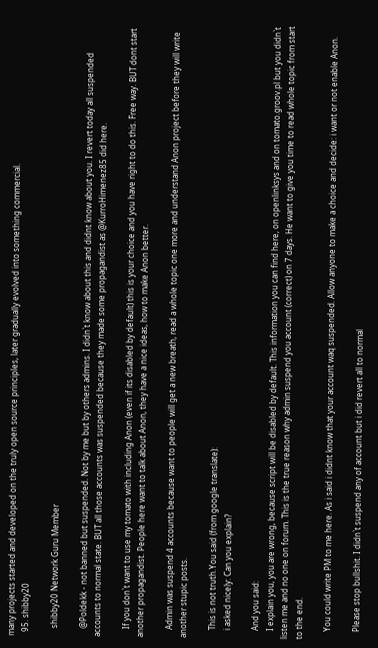many projects started and developed on the truly open source principles, later gradually evolved into something commercial.
  95. shibby20

    shibby20 Network Guru Member

    @Poldekk - not banned but suspended. Not by me but by others admins. I didn`t know about this and didnt know about you. I revert today all suspended accounts to normal state. BUT all those accounts was suspended because they made some propagandist as @KurroHimenez85 did here.

    If you don`t want to use my tomato with including Anon (even if its disabled by default) this is your choice and you have right to do this. Free way. BUT dont start another propagandist. People here want to talk about Anon, they have a nice ideas, how to make Anon better.

    Admin was suspend 4 accounts because want to people will get a new breath, read a whole topic one more and understand Anon project before they will write another stupic posts.

    This is not truth.You said (from google translate):
    i asked nicely: Can you explain?

    And you said:
    I explain you, you are wrong, because script will be disabled by default. This information you can find here, on openlinksys and on tomato.groov.pl but you didn`t listen me and no one on forum. This is the true reason why admin suspend you account (correct) on 7 days. He want to give you time to read whole topic from start to the end.

    You could write PM to me here. As i said i didnt know that your account waq suspended. Allow anyone to make a choice and decide: i want or not enable Anon.

    Please stop bullshit. I didn`t suspend any of account but i did revert all to normal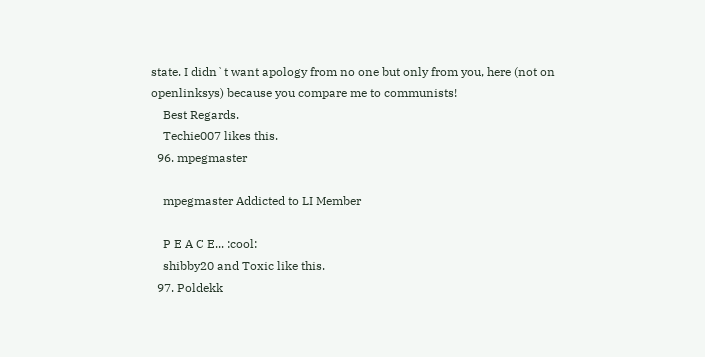state. I didn`t want apology from no one but only from you, here (not on openlinksys) because you compare me to communists!
    Best Regards.
    Techie007 likes this.
  96. mpegmaster

    mpegmaster Addicted to LI Member

    P E A C E... :cool:
    shibby20 and Toxic like this.
  97. Poldekk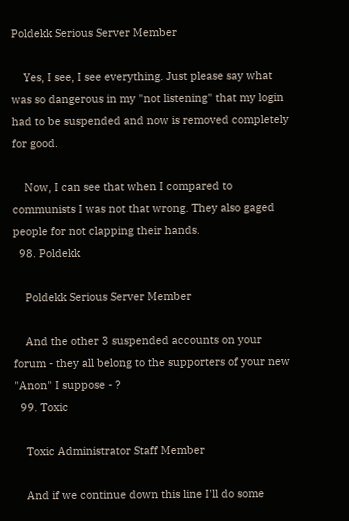Poldekk Serious Server Member

    Yes, I see, I see everything. Just please say what was so dangerous in my "not listening" that my login had to be suspended and now is removed completely for good.

    Now, I can see that when I compared to communists I was not that wrong. They also gaged people for not clapping their hands.
  98. Poldekk

    Poldekk Serious Server Member

    And the other 3 suspended accounts on your forum - they all belong to the supporters of your new "Anon" I suppose - ?
  99. Toxic

    Toxic Administrator Staff Member

    And if we continue down this line I'll do some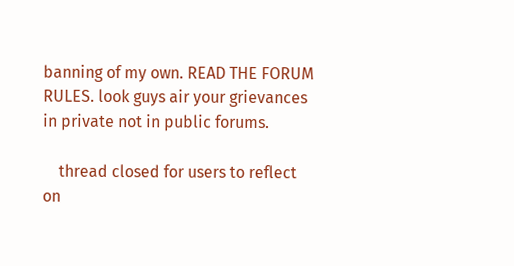banning of my own. READ THE FORUM RULES. look guys air your grievances in private not in public forums.

    thread closed for users to reflect on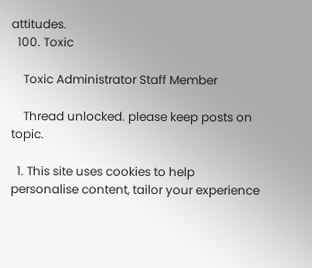attitudes.
  100. Toxic

    Toxic Administrator Staff Member

    Thread unlocked. please keep posts on topic.

  1. This site uses cookies to help personalise content, tailor your experience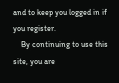and to keep you logged in if you register.
    By continuing to use this site, you are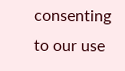consenting to our use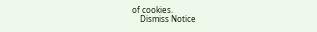of cookies.
    Dismiss Notice